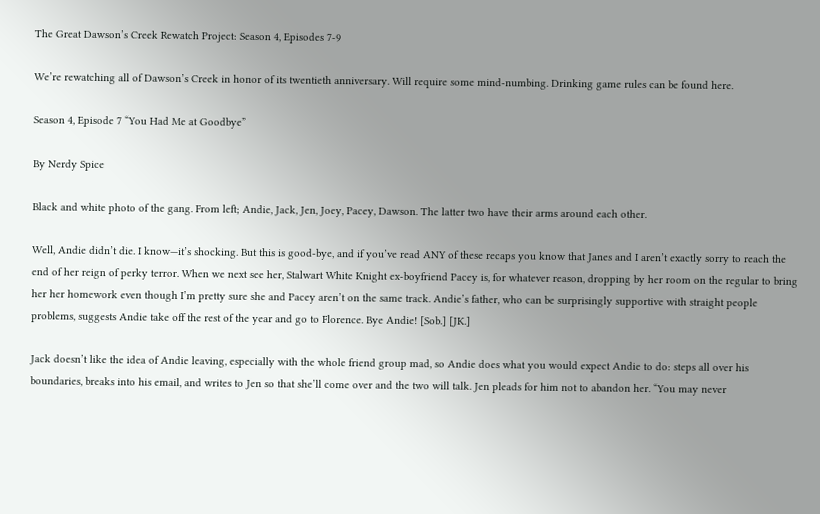The Great Dawson’s Creek Rewatch Project: Season 4, Episodes 7-9

We’re rewatching all of Dawson’s Creek in honor of its twentieth anniversary. Will require some mind-numbing. Drinking game rules can be found here.

Season 4, Episode 7 “You Had Me at Goodbye”

By Nerdy Spice

Black and white photo of the gang. From left; Andie, Jack, Jen, Joey, Pacey, Dawson. The latter two have their arms around each other.

Well, Andie didn’t die. I know—it’s shocking. But this is good-bye, and if you’ve read ANY of these recaps you know that Janes and I aren’t exactly sorry to reach the end of her reign of perky terror. When we next see her, Stalwart White Knight ex-boyfriend Pacey is, for whatever reason, dropping by her room on the regular to bring her her homework even though I’m pretty sure she and Pacey aren’t on the same track. Andie’s father, who can be surprisingly supportive with straight people problems, suggests Andie take off the rest of the year and go to Florence. Bye Andie! [Sob.] [JK.]

Jack doesn’t like the idea of Andie leaving, especially with the whole friend group mad, so Andie does what you would expect Andie to do: steps all over his boundaries, breaks into his email, and writes to Jen so that she’ll come over and the two will talk. Jen pleads for him not to abandon her. “You may never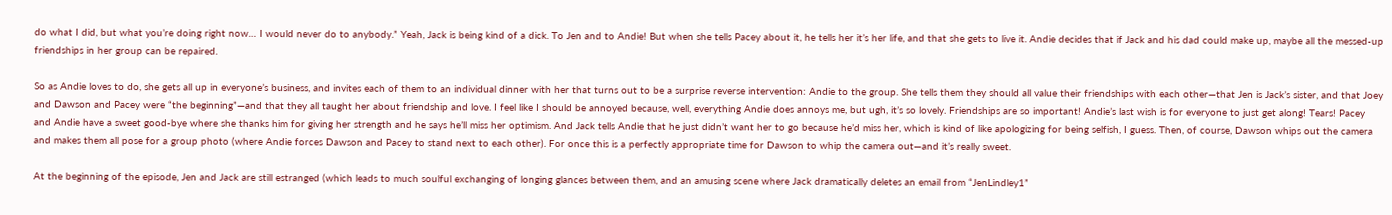do what I did, but what you’re doing right now… I would never do to anybody.” Yeah, Jack is being kind of a dick. To Jen and to Andie! But when she tells Pacey about it, he tells her it’s her life, and that she gets to live it. Andie decides that if Jack and his dad could make up, maybe all the messed-up friendships in her group can be repaired.

So as Andie loves to do, she gets all up in everyone’s business, and invites each of them to an individual dinner with her that turns out to be a surprise reverse intervention: Andie to the group. She tells them they should all value their friendships with each other—that Jen is Jack’s sister, and that Joey and Dawson and Pacey were “the beginning”—and that they all taught her about friendship and love. I feel like I should be annoyed because, well, everything Andie does annoys me, but ugh, it’s so lovely. Friendships are so important! Andie’s last wish is for everyone to just get along! Tears! Pacey and Andie have a sweet good-bye where she thanks him for giving her strength and he says he’ll miss her optimism. And Jack tells Andie that he just didn’t want her to go because he’d miss her, which is kind of like apologizing for being selfish, I guess. Then, of course, Dawson whips out the camera and makes them all pose for a group photo (where Andie forces Dawson and Pacey to stand next to each other). For once this is a perfectly appropriate time for Dawson to whip the camera out—and it’s really sweet.

At the beginning of the episode, Jen and Jack are still estranged (which leads to much soulful exchanging of longing glances between them, and an amusing scene where Jack dramatically deletes an email from “JenLindley1”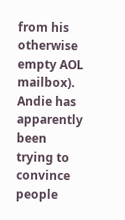from his otherwise empty AOL mailbox). Andie has apparently been trying to convince people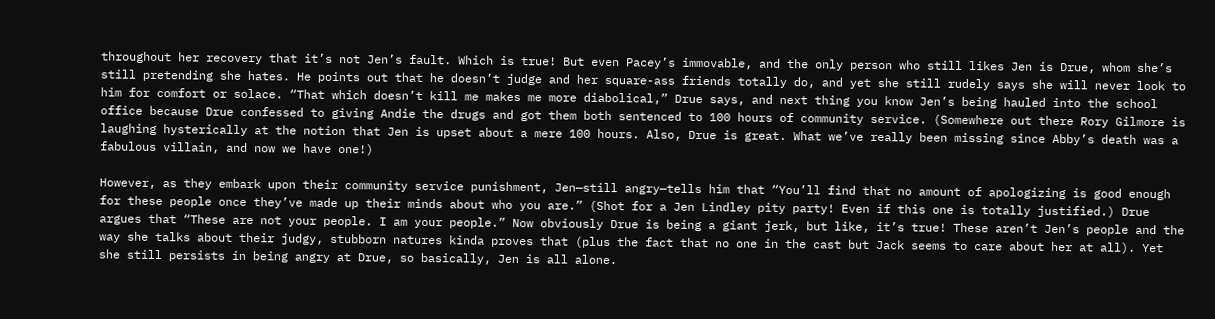throughout her recovery that it’s not Jen’s fault. Which is true! But even Pacey’s immovable, and the only person who still likes Jen is Drue, whom she’s still pretending she hates. He points out that he doesn’t judge and her square-ass friends totally do, and yet she still rudely says she will never look to him for comfort or solace. “That which doesn’t kill me makes me more diabolical,” Drue says, and next thing you know Jen’s being hauled into the school office because Drue confessed to giving Andie the drugs and got them both sentenced to 100 hours of community service. (Somewhere out there Rory Gilmore is laughing hysterically at the notion that Jen is upset about a mere 100 hours. Also, Drue is great. What we’ve really been missing since Abby’s death was a fabulous villain, and now we have one!)

However, as they embark upon their community service punishment, Jen—still angry—tells him that “You’ll find that no amount of apologizing is good enough for these people once they’ve made up their minds about who you are.” (Shot for a Jen Lindley pity party! Even if this one is totally justified.) Drue argues that “These are not your people. I am your people.” Now obviously Drue is being a giant jerk, but like, it’s true! These aren’t Jen’s people and the way she talks about their judgy, stubborn natures kinda proves that (plus the fact that no one in the cast but Jack seems to care about her at all). Yet she still persists in being angry at Drue, so basically, Jen is all alone.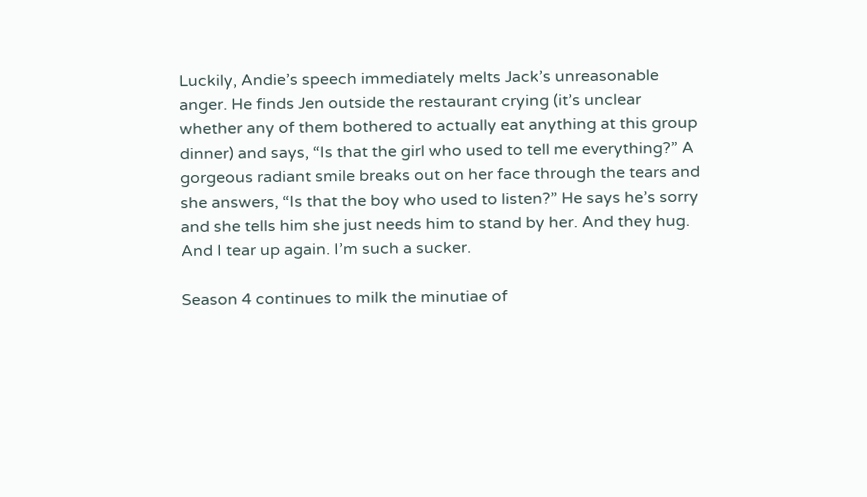Luckily, Andie’s speech immediately melts Jack’s unreasonable anger. He finds Jen outside the restaurant crying (it’s unclear whether any of them bothered to actually eat anything at this group dinner) and says, “Is that the girl who used to tell me everything?” A gorgeous radiant smile breaks out on her face through the tears and she answers, “Is that the boy who used to listen?” He says he’s sorry and she tells him she just needs him to stand by her. And they hug. And I tear up again. I’m such a sucker.

Season 4 continues to milk the minutiae of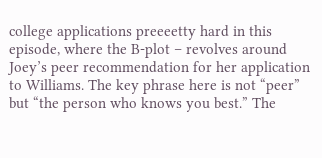college applications preeeetty hard in this episode, where the B-plot – revolves around Joey’s peer recommendation for her application to Williams. The key phrase here is not “peer” but “the person who knows you best.” The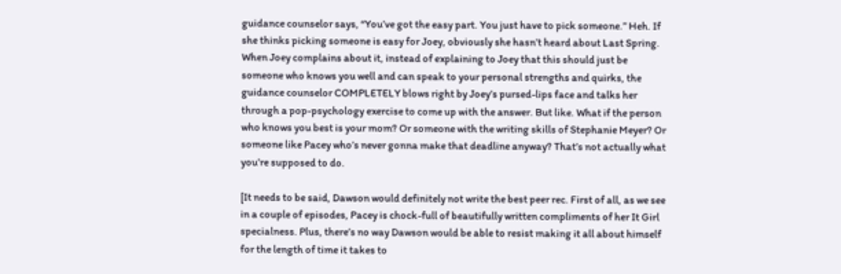guidance counselor says, “You’ve got the easy part. You just have to pick someone.” Heh. If she thinks picking someone is easy for Joey, obviously she hasn’t heard about Last Spring. When Joey complains about it, instead of explaining to Joey that this should just be someone who knows you well and can speak to your personal strengths and quirks, the guidance counselor COMPLETELY blows right by Joey’s pursed-lips face and talks her through a pop-psychology exercise to come up with the answer. But like. What if the person who knows you best is your mom? Or someone with the writing skills of Stephanie Meyer? Or someone like Pacey who’s never gonna make that deadline anyway? That’s not actually what you’re supposed to do.

[It needs to be said, Dawson would definitely not write the best peer rec. First of all, as we see in a couple of episodes, Pacey is chock-full of beautifully written compliments of her It Girl specialness. Plus, there’s no way Dawson would be able to resist making it all about himself for the length of time it takes to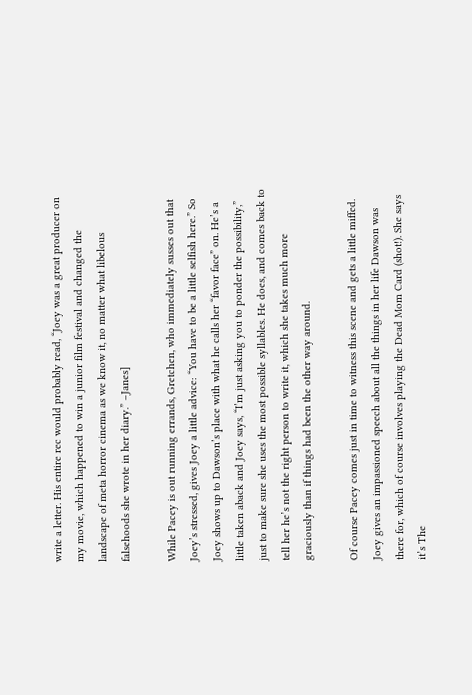write a letter. His entire rec would probably read, “Joey was a great producer on my movie, which happened to win a junior film festival and changed the landscape of meta horror cinema as we know it, no matter what libelous falsehoods she wrote in her diary.” –Janes]

While Pacey is out running errands, Gretchen, who immediately susses out that Joey’s stressed, gives Joey a little advice: “You have to be a little selfish here.” So Joey shows up to Dawson’s place with what he calls her “favor face” on. He’s a little taken aback and Joey says, “I’m just asking you to ponder the possibility,” just to make sure she uses the most possible syllables. He does, and comes back to tell her he’s not the right person to write it, which she takes much more graciously than if things had been the other way around.

Of course Pacey comes just in time to witness this scene and gets a little miffed. Joey gives an impassioned speech about all the things in her life Dawson was there for, which of course involves playing the Dead Mom Card (shot!). She says it’s The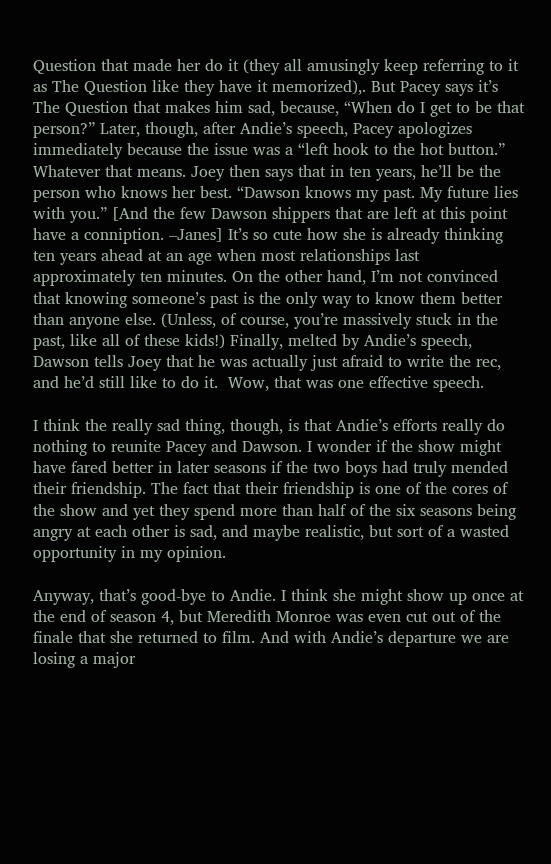Question that made her do it (they all amusingly keep referring to it as The Question like they have it memorized),. But Pacey says it’s The Question that makes him sad, because, “When do I get to be that person?” Later, though, after Andie’s speech, Pacey apologizes immediately because the issue was a “left hook to the hot button.” Whatever that means. Joey then says that in ten years, he’ll be the person who knows her best. “Dawson knows my past. My future lies with you.” [And the few Dawson shippers that are left at this point have a conniption. –Janes] It’s so cute how she is already thinking ten years ahead at an age when most relationships last approximately ten minutes. On the other hand, I’m not convinced that knowing someone’s past is the only way to know them better than anyone else. (Unless, of course, you’re massively stuck in the past, like all of these kids!) Finally, melted by Andie’s speech, Dawson tells Joey that he was actually just afraid to write the rec, and he’d still like to do it.  Wow, that was one effective speech.

I think the really sad thing, though, is that Andie’s efforts really do nothing to reunite Pacey and Dawson. I wonder if the show might have fared better in later seasons if the two boys had truly mended their friendship. The fact that their friendship is one of the cores of the show and yet they spend more than half of the six seasons being angry at each other is sad, and maybe realistic, but sort of a wasted opportunity in my opinion.

Anyway, that’s good-bye to Andie. I think she might show up once at the end of season 4, but Meredith Monroe was even cut out of the finale that she returned to film. And with Andie’s departure we are losing a major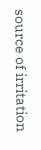source of irritation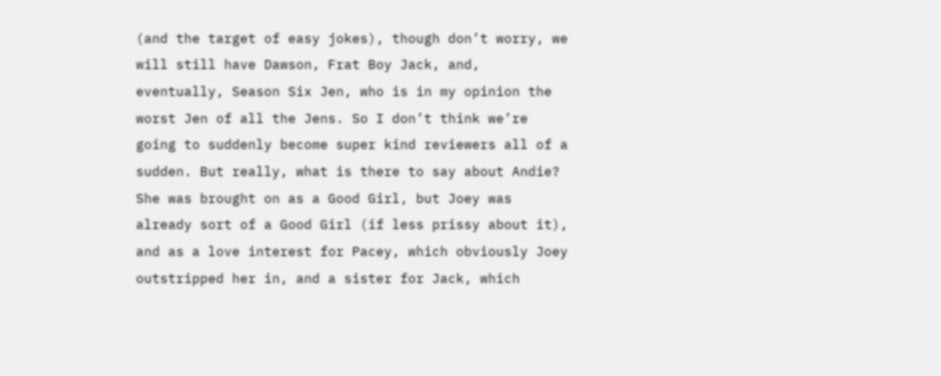(and the target of easy jokes), though don’t worry, we will still have Dawson, Frat Boy Jack, and, eventually, Season Six Jen, who is in my opinion the worst Jen of all the Jens. So I don’t think we’re going to suddenly become super kind reviewers all of a sudden. But really, what is there to say about Andie? She was brought on as a Good Girl, but Joey was already sort of a Good Girl (if less prissy about it), and as a love interest for Pacey, which obviously Joey outstripped her in, and a sister for Jack, which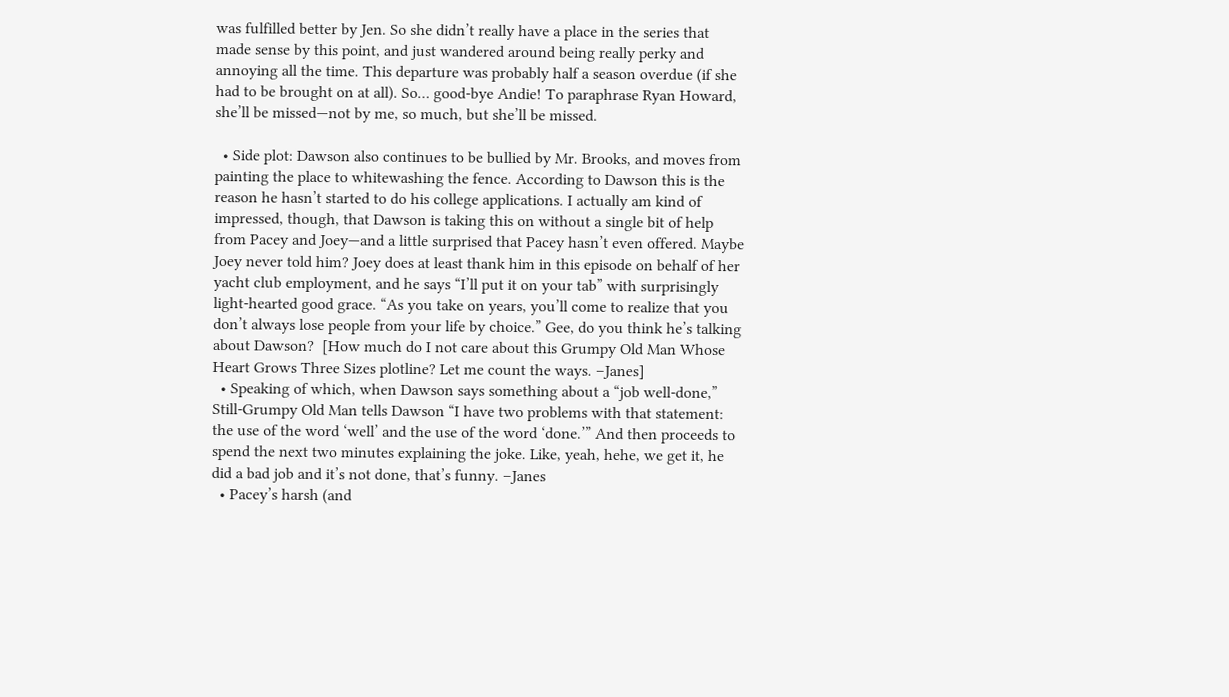was fulfilled better by Jen. So she didn’t really have a place in the series that made sense by this point, and just wandered around being really perky and annoying all the time. This departure was probably half a season overdue (if she had to be brought on at all). So… good-bye Andie! To paraphrase Ryan Howard, she’ll be missed—not by me, so much, but she’ll be missed.

  • Side plot: Dawson also continues to be bullied by Mr. Brooks, and moves from painting the place to whitewashing the fence. According to Dawson this is the reason he hasn’t started to do his college applications. I actually am kind of impressed, though, that Dawson is taking this on without a single bit of help from Pacey and Joey—and a little surprised that Pacey hasn’t even offered. Maybe Joey never told him? Joey does at least thank him in this episode on behalf of her yacht club employment, and he says “I’ll put it on your tab” with surprisingly light-hearted good grace. “As you take on years, you’ll come to realize that you don’t always lose people from your life by choice.” Gee, do you think he’s talking about Dawson?  [How much do I not care about this Grumpy Old Man Whose Heart Grows Three Sizes plotline? Let me count the ways. –Janes]
  • Speaking of which, when Dawson says something about a “job well-done,” Still-Grumpy Old Man tells Dawson “I have two problems with that statement: the use of the word ‘well’ and the use of the word ‘done.’” And then proceeds to spend the next two minutes explaining the joke. Like, yeah, hehe, we get it, he did a bad job and it’s not done, that’s funny. –Janes
  • Pacey’s harsh (and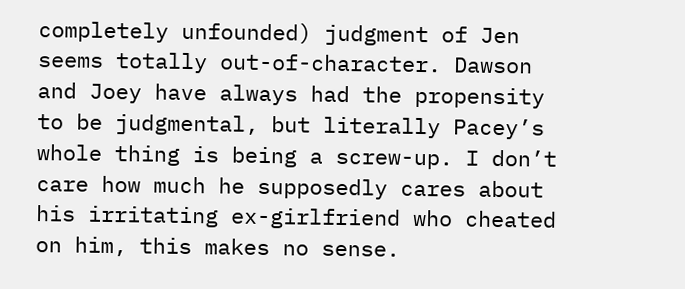completely unfounded) judgment of Jen seems totally out-of-character. Dawson and Joey have always had the propensity to be judgmental, but literally Pacey’s whole thing is being a screw-up. I don’t care how much he supposedly cares about his irritating ex-girlfriend who cheated on him, this makes no sense.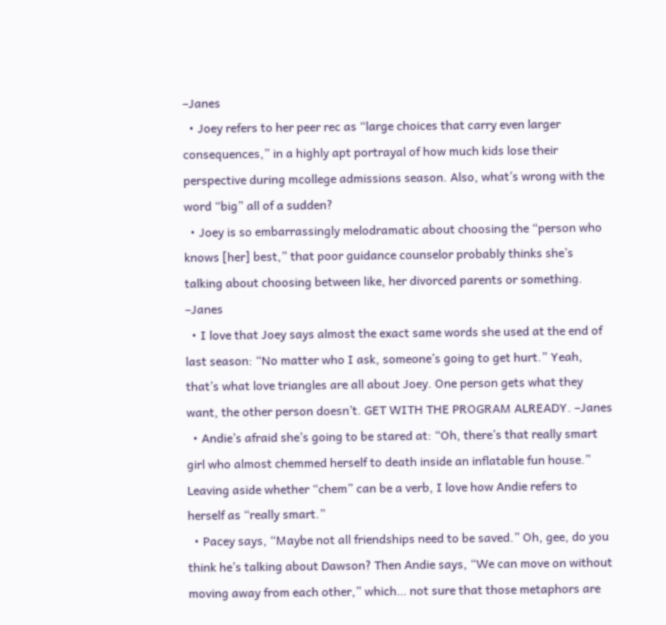–Janes
  • Joey refers to her peer rec as “large choices that carry even larger consequences,” in a highly apt portrayal of how much kids lose their perspective during mcollege admissions season. Also, what’s wrong with the word “big” all of a sudden?
  • Joey is so embarrassingly melodramatic about choosing the “person who knows [her] best,” that poor guidance counselor probably thinks she’s talking about choosing between like, her divorced parents or something. –Janes
  • I love that Joey says almost the exact same words she used at the end of last season: “No matter who I ask, someone’s going to get hurt.” Yeah, that’s what love triangles are all about Joey. One person gets what they want, the other person doesn’t. GET WITH THE PROGRAM ALREADY. –Janes
  • Andie’s afraid she’s going to be stared at: “Oh, there’s that really smart girl who almost chemmed herself to death inside an inflatable fun house.” Leaving aside whether “chem” can be a verb, I love how Andie refers to herself as “really smart.”
  • Pacey says, “Maybe not all friendships need to be saved.” Oh, gee, do you think he’s talking about Dawson? Then Andie says, “We can move on without moving away from each other,” which… not sure that those metaphors are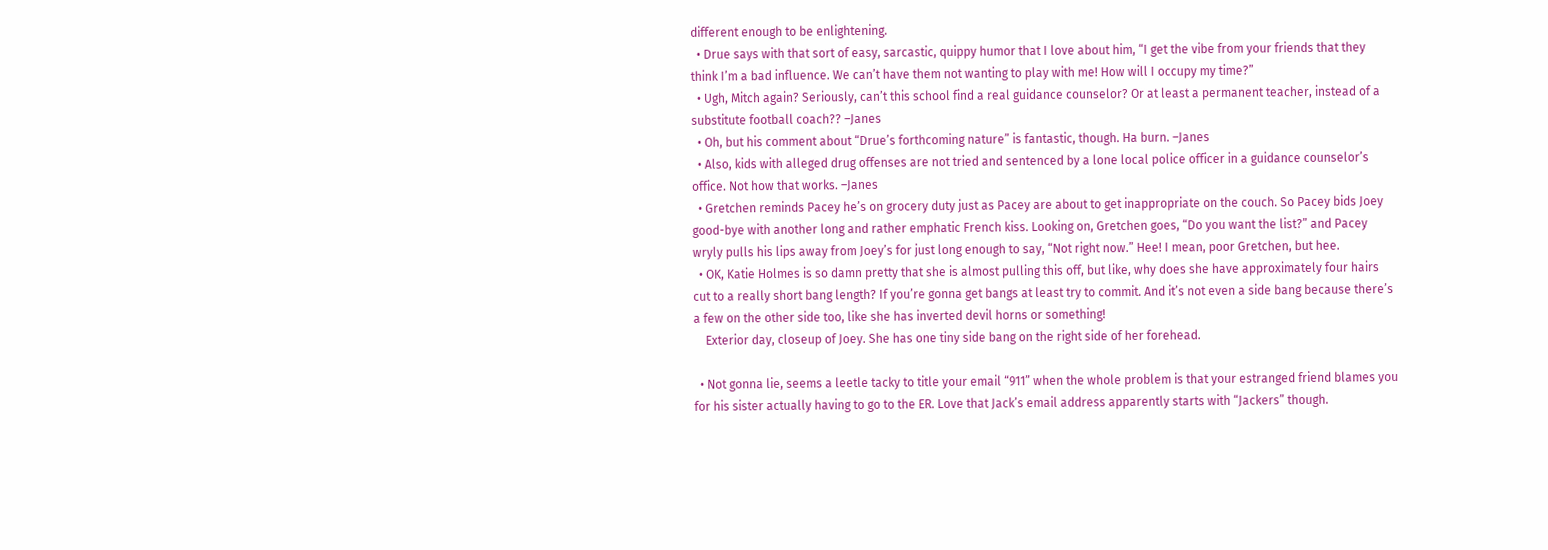different enough to be enlightening.
  • Drue says with that sort of easy, sarcastic, quippy humor that I love about him, “I get the vibe from your friends that they think I’m a bad influence. We can’t have them not wanting to play with me! How will I occupy my time?”
  • Ugh, Mitch again? Seriously, can’t this school find a real guidance counselor? Or at least a permanent teacher, instead of a substitute football coach?? –Janes
  • Oh, but his comment about “Drue’s forthcoming nature” is fantastic, though. Ha burn. –Janes
  • Also, kids with alleged drug offenses are not tried and sentenced by a lone local police officer in a guidance counselor’s office. Not how that works. –Janes
  • Gretchen reminds Pacey he’s on grocery duty just as Pacey are about to get inappropriate on the couch. So Pacey bids Joey good-bye with another long and rather emphatic French kiss. Looking on, Gretchen goes, “Do you want the list?” and Pacey wryly pulls his lips away from Joey’s for just long enough to say, “Not right now.” Hee! I mean, poor Gretchen, but hee.
  • OK, Katie Holmes is so damn pretty that she is almost pulling this off, but like, why does she have approximately four hairs cut to a really short bang length? If you’re gonna get bangs at least try to commit. And it’s not even a side bang because there’s a few on the other side too, like she has inverted devil horns or something!
    Exterior day, closeup of Joey. She has one tiny side bang on the right side of her forehead.

  • Not gonna lie, seems a leetle tacky to title your email “911” when the whole problem is that your estranged friend blames you for his sister actually having to go to the ER. Love that Jack’s email address apparently starts with “Jackers” though.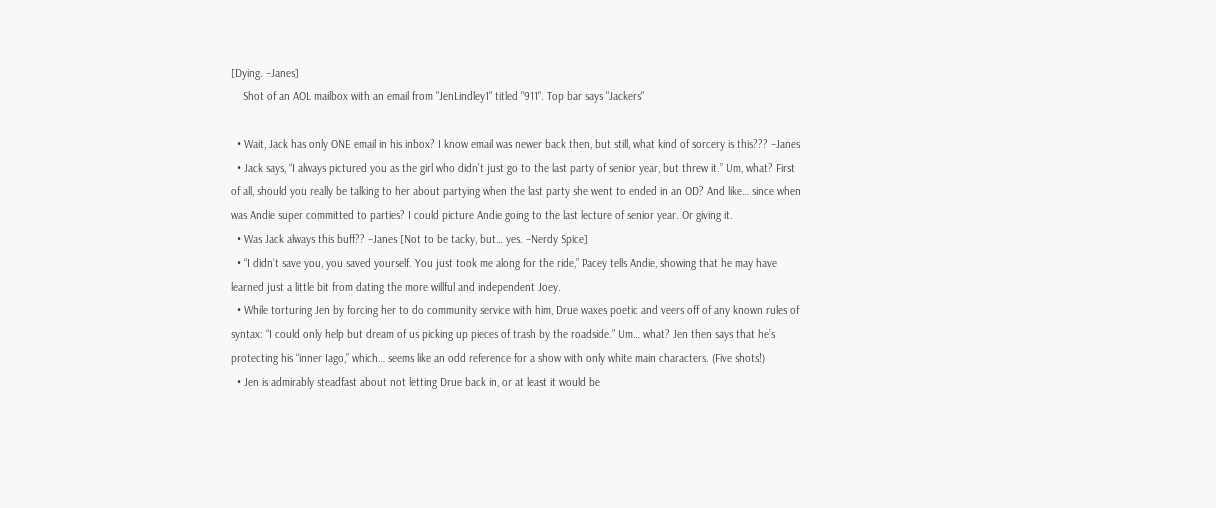[Dying. –Janes]
    Shot of an AOL mailbox with an email from "JenLindley1" titled "911". Top bar says "Jackers"

  • Wait, Jack has only ONE email in his inbox? I know email was newer back then, but still, what kind of sorcery is this??? –Janes
  • Jack says, “I always pictured you as the girl who didn’t just go to the last party of senior year, but threw it.” Um, what? First of all, should you really be talking to her about partying when the last party she went to ended in an OD? And like… since when was Andie super committed to parties? I could picture Andie going to the last lecture of senior year. Or giving it.
  • Was Jack always this buff?? –Janes [Not to be tacky, but… yes. –Nerdy Spice]
  • “I didn’t save you, you saved yourself. You just took me along for the ride,” Pacey tells Andie, showing that he may have learned just a little bit from dating the more willful and independent Joey.
  • While torturing Jen by forcing her to do community service with him, Drue waxes poetic and veers off of any known rules of syntax: “I could only help but dream of us picking up pieces of trash by the roadside.” Um… what? Jen then says that he’s protecting his “inner Iago,” which… seems like an odd reference for a show with only white main characters. (Five shots!)
  • Jen is admirably steadfast about not letting Drue back in, or at least it would be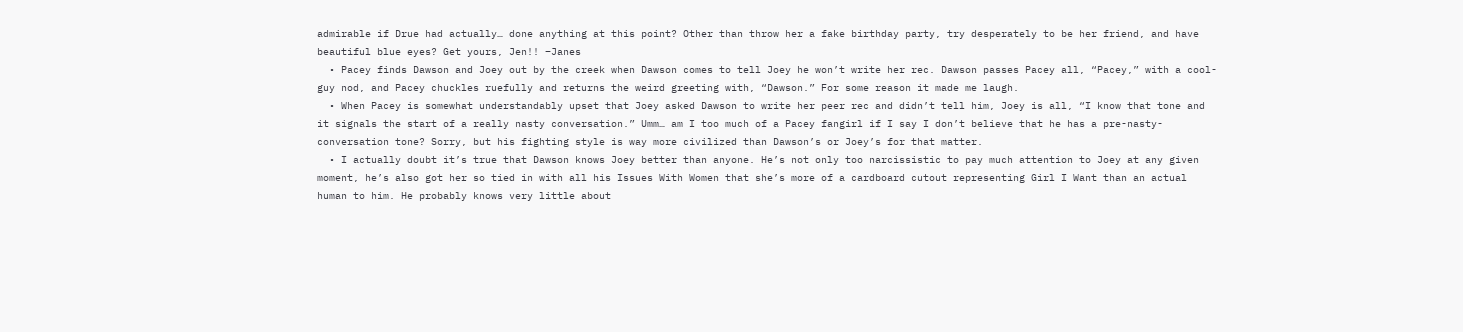admirable if Drue had actually… done anything at this point? Other than throw her a fake birthday party, try desperately to be her friend, and have beautiful blue eyes? Get yours, Jen!! –Janes
  • Pacey finds Dawson and Joey out by the creek when Dawson comes to tell Joey he won’t write her rec. Dawson passes Pacey all, “Pacey,” with a cool-guy nod, and Pacey chuckles ruefully and returns the weird greeting with, “Dawson.” For some reason it made me laugh.
  • When Pacey is somewhat understandably upset that Joey asked Dawson to write her peer rec and didn’t tell him, Joey is all, “I know that tone and it signals the start of a really nasty conversation.” Umm… am I too much of a Pacey fangirl if I say I don’t believe that he has a pre-nasty-conversation tone? Sorry, but his fighting style is way more civilized than Dawson’s or Joey’s for that matter.
  • I actually doubt it’s true that Dawson knows Joey better than anyone. He’s not only too narcissistic to pay much attention to Joey at any given moment, he’s also got her so tied in with all his Issues With Women that she’s more of a cardboard cutout representing Girl I Want than an actual human to him. He probably knows very little about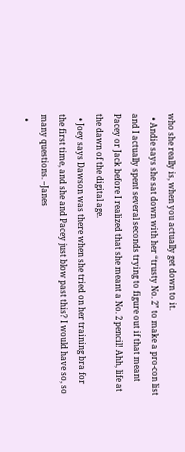who she really is, when you actually get down to it.
  • Andie says she sat down with her “trusty No. 2” to make a pro-con list and I actually spent several seconds trying to figure out if that meant Pacey or Jack before I realized that she meant a No. 2 pencil! Ahh, life at the dawn of the digital age.
  • Joey says Dawson was there when she tried on her training bra for the first time, and she and Pacey just blow past this? I would have so, so many questions. –Janes
  •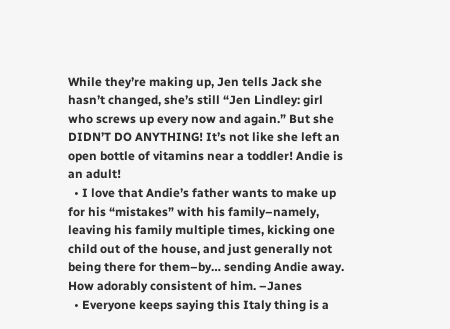While they’re making up, Jen tells Jack she hasn’t changed, she’s still “Jen Lindley: girl who screws up every now and again.” But she DIDN’T DO ANYTHING! It’s not like she left an open bottle of vitamins near a toddler! Andie is an adult!
  • I love that Andie’s father wants to make up for his “mistakes” with his family–namely, leaving his family multiple times, kicking one child out of the house, and just generally not being there for them–by… sending Andie away. How adorably consistent of him. –Janes
  • Everyone keeps saying this Italy thing is a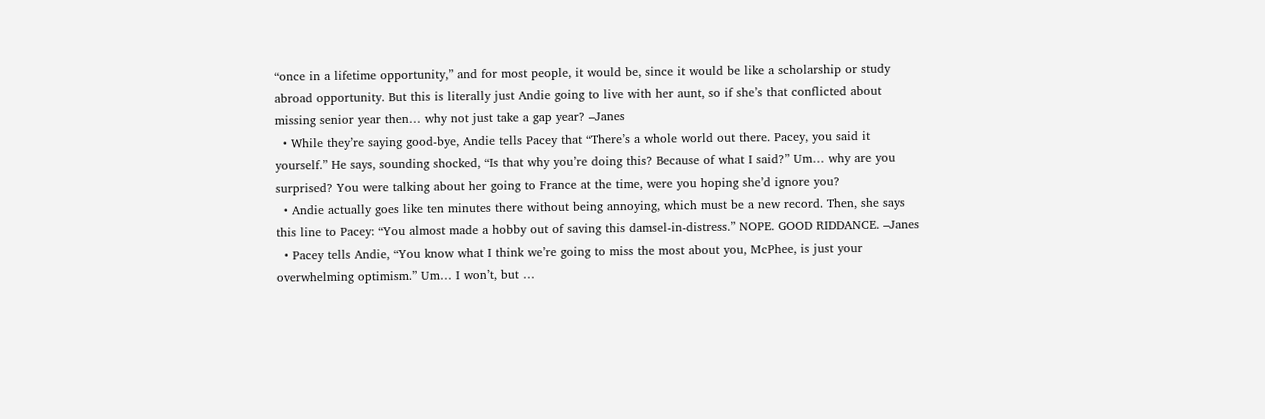“once in a lifetime opportunity,” and for most people, it would be, since it would be like a scholarship or study abroad opportunity. But this is literally just Andie going to live with her aunt, so if she’s that conflicted about missing senior year then… why not just take a gap year? –Janes
  • While they’re saying good-bye, Andie tells Pacey that “There’s a whole world out there. Pacey, you said it yourself.” He says, sounding shocked, “Is that why you’re doing this? Because of what I said?” Um… why are you surprised? You were talking about her going to France at the time, were you hoping she’d ignore you?
  • Andie actually goes like ten minutes there without being annoying, which must be a new record. Then, she says this line to Pacey: “You almost made a hobby out of saving this damsel-in-distress.” NOPE. GOOD RIDDANCE. –Janes
  • Pacey tells Andie, “You know what I think we’re going to miss the most about you, McPhee, is just your overwhelming optimism.” Um… I won’t, but …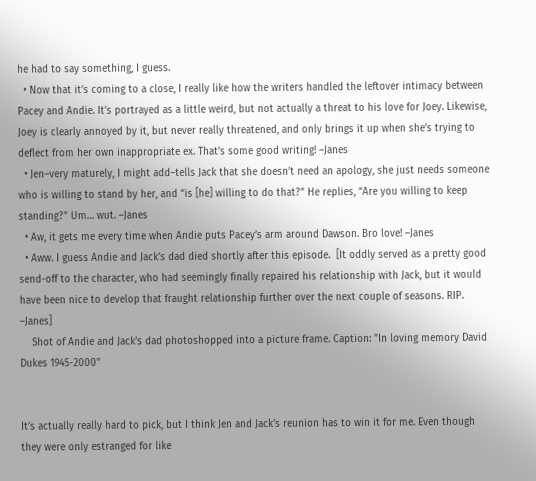he had to say something, I guess.
  • Now that it’s coming to a close, I really like how the writers handled the leftover intimacy between Pacey and Andie. It’s portrayed as a little weird, but not actually a threat to his love for Joey. Likewise, Joey is clearly annoyed by it, but never really threatened, and only brings it up when she’s trying to deflect from her own inappropriate ex. That’s some good writing! –Janes
  • Jen–very maturely, I might add–tells Jack that she doesn’t need an apology, she just needs someone who is willing to stand by her, and “is [he] willing to do that?” He replies, “Are you willing to keep standing?” Um… wut. –Janes
  • Aw, it gets me every time when Andie puts Pacey’s arm around Dawson. Bro love! –Janes
  • Aww. I guess Andie and Jack’s dad died shortly after this episode.  [It oddly served as a pretty good send-off to the character, who had seemingly finally repaired his relationship with Jack, but it would have been nice to develop that fraught relationship further over the next couple of seasons. RIP. –Janes]
    Shot of Andie and Jack's dad photoshopped into a picture frame. Caption: "In loving memory David Dukes 1945-2000"


It’s actually really hard to pick, but I think Jen and Jack’s reunion has to win it for me. Even though they were only estranged for like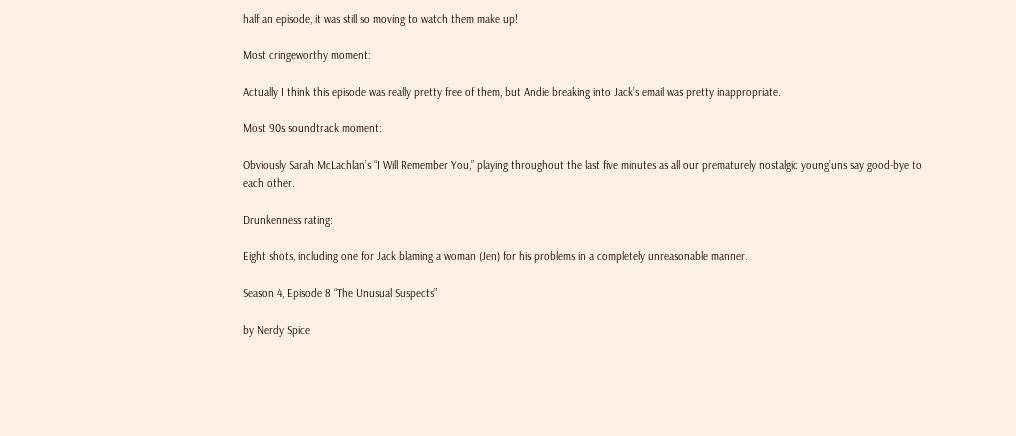half an episode, it was still so moving to watch them make up!

Most cringeworthy moment:

Actually I think this episode was really pretty free of them, but Andie breaking into Jack’s email was pretty inappropriate.

Most 90s soundtrack moment:

Obviously Sarah McLachlan’s “I Will Remember You,” playing throughout the last five minutes as all our prematurely nostalgic young’uns say good-bye to each other.

Drunkenness rating:

Eight shots, including one for Jack blaming a woman (Jen) for his problems in a completely unreasonable manner.

Season 4, Episode 8 “The Unusual Suspects”

by Nerdy Spice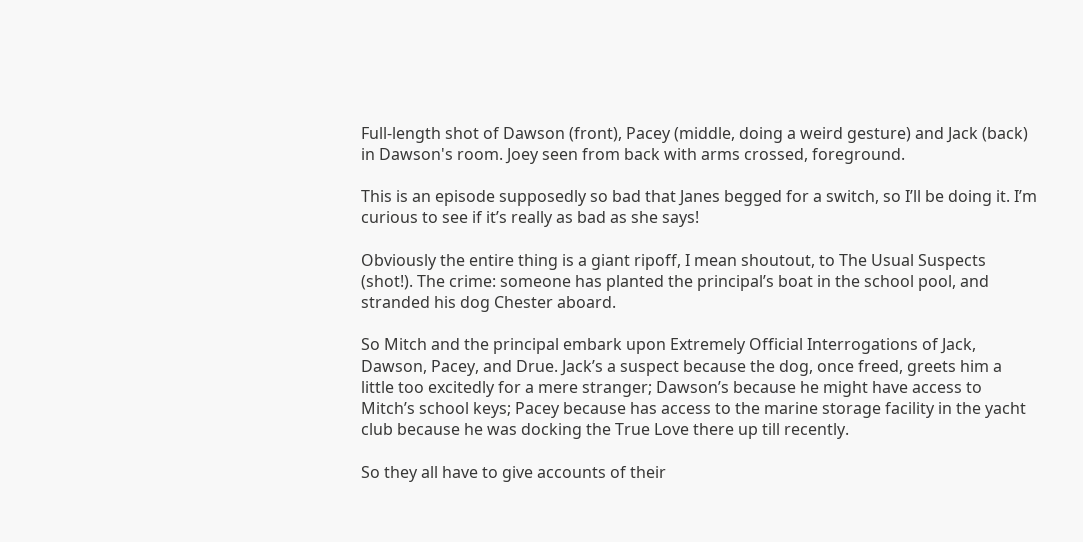Full-length shot of Dawson (front), Pacey (middle, doing a weird gesture) and Jack (back) in Dawson's room. Joey seen from back with arms crossed, foreground.

This is an episode supposedly so bad that Janes begged for a switch, so I’ll be doing it. I’m curious to see if it’s really as bad as she says!

Obviously the entire thing is a giant ripoff, I mean shoutout, to The Usual Suspects (shot!). The crime: someone has planted the principal’s boat in the school pool, and stranded his dog Chester aboard.

So Mitch and the principal embark upon Extremely Official Interrogations of Jack, Dawson, Pacey, and Drue. Jack’s a suspect because the dog, once freed, greets him a little too excitedly for a mere stranger; Dawson’s because he might have access to Mitch’s school keys; Pacey because has access to the marine storage facility in the yacht club because he was docking the True Love there up till recently.

So they all have to give accounts of their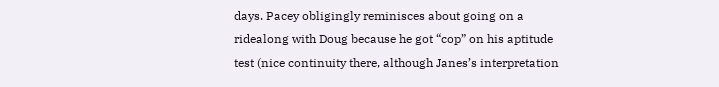days. Pacey obligingly reminisces about going on a ridealong with Doug because he got “cop” on his aptitude test (nice continuity there, although Janes’s interpretation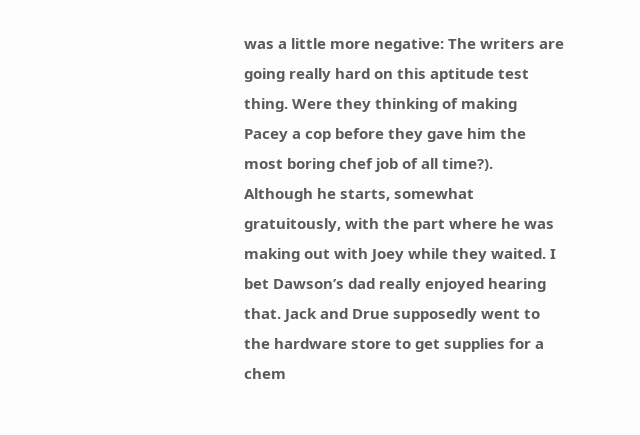was a little more negative: The writers are going really hard on this aptitude test thing. Were they thinking of making Pacey a cop before they gave him the most boring chef job of all time?). Although he starts, somewhat gratuitously, with the part where he was making out with Joey while they waited. I bet Dawson’s dad really enjoyed hearing that. Jack and Drue supposedly went to the hardware store to get supplies for a chem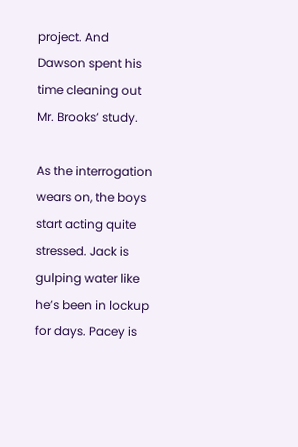project. And Dawson spent his time cleaning out Mr. Brooks’ study.

As the interrogation wears on, the boys start acting quite stressed. Jack is gulping water like he’s been in lockup for days. Pacey is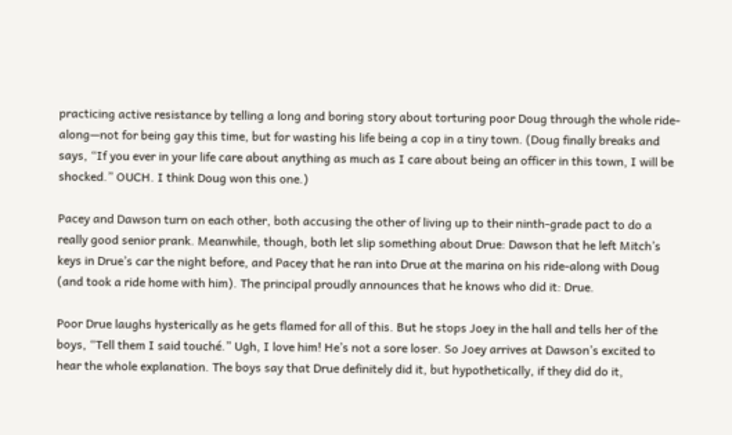practicing active resistance by telling a long and boring story about torturing poor Doug through the whole ride-along—not for being gay this time, but for wasting his life being a cop in a tiny town. (Doug finally breaks and says, “If you ever in your life care about anything as much as I care about being an officer in this town, I will be shocked.” OUCH. I think Doug won this one.)

Pacey and Dawson turn on each other, both accusing the other of living up to their ninth-grade pact to do a really good senior prank. Meanwhile, though, both let slip something about Drue: Dawson that he left Mitch’s keys in Drue’s car the night before, and Pacey that he ran into Drue at the marina on his ride-along with Doug (and took a ride home with him). The principal proudly announces that he knows who did it: Drue.

Poor Drue laughs hysterically as he gets flamed for all of this. But he stops Joey in the hall and tells her of the boys, “Tell them I said touché.” Ugh, I love him! He’s not a sore loser. So Joey arrives at Dawson’s excited to hear the whole explanation. The boys say that Drue definitely did it, but hypothetically, if they did do it,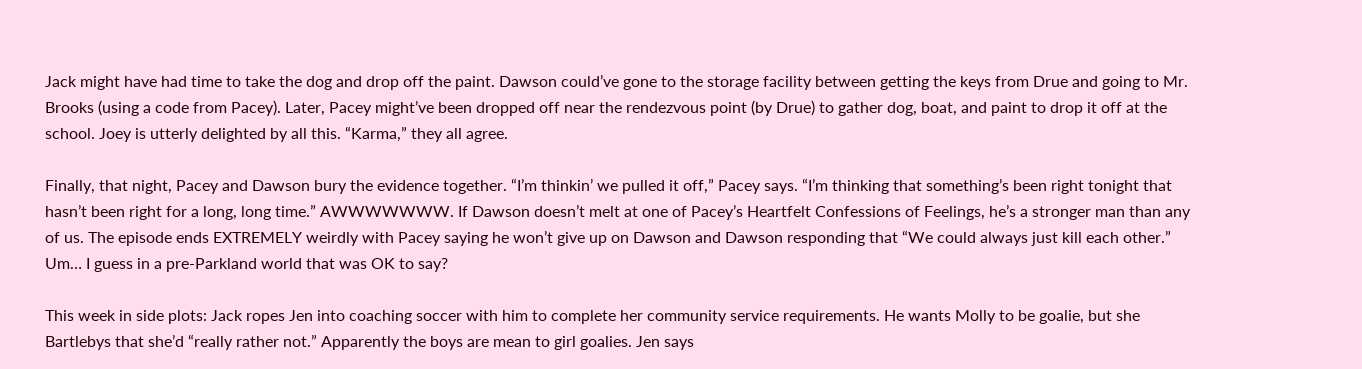Jack might have had time to take the dog and drop off the paint. Dawson could’ve gone to the storage facility between getting the keys from Drue and going to Mr. Brooks (using a code from Pacey). Later, Pacey might’ve been dropped off near the rendezvous point (by Drue) to gather dog, boat, and paint to drop it off at the school. Joey is utterly delighted by all this. “Karma,” they all agree.

Finally, that night, Pacey and Dawson bury the evidence together. “I’m thinkin’ we pulled it off,” Pacey says. “I’m thinking that something’s been right tonight that hasn’t been right for a long, long time.” AWWWWWWW. If Dawson doesn’t melt at one of Pacey’s Heartfelt Confessions of Feelings, he’s a stronger man than any of us. The episode ends EXTREMELY weirdly with Pacey saying he won’t give up on Dawson and Dawson responding that “We could always just kill each other.” Um… I guess in a pre-Parkland world that was OK to say?

This week in side plots: Jack ropes Jen into coaching soccer with him to complete her community service requirements. He wants Molly to be goalie, but she Bartlebys that she’d “really rather not.” Apparently the boys are mean to girl goalies. Jen says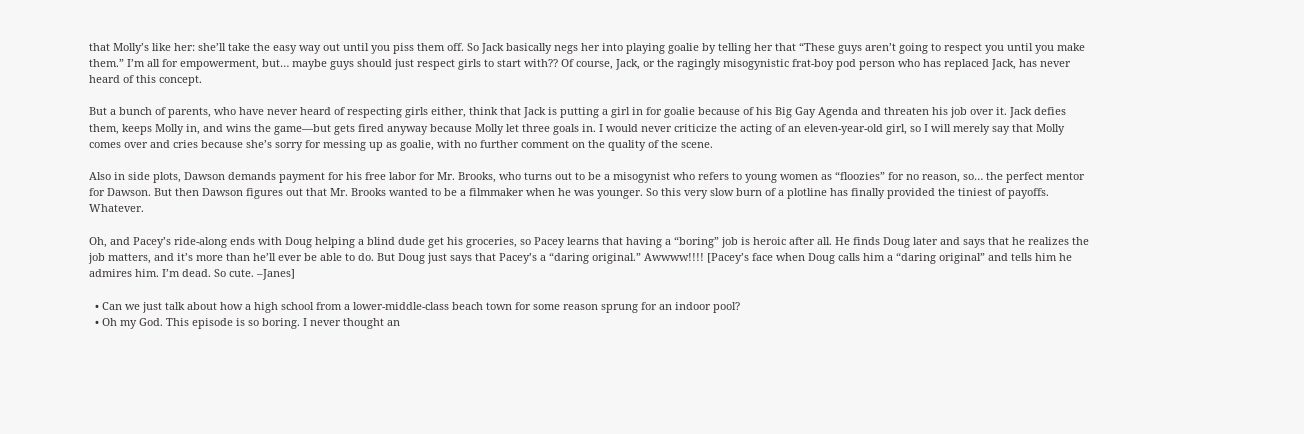that Molly’s like her: she’ll take the easy way out until you piss them off. So Jack basically negs her into playing goalie by telling her that “These guys aren’t going to respect you until you make them.” I’m all for empowerment, but… maybe guys should just respect girls to start with?? Of course, Jack, or the ragingly misogynistic frat-boy pod person who has replaced Jack, has never heard of this concept.

But a bunch of parents, who have never heard of respecting girls either, think that Jack is putting a girl in for goalie because of his Big Gay Agenda and threaten his job over it. Jack defies them, keeps Molly in, and wins the game—but gets fired anyway because Molly let three goals in. I would never criticize the acting of an eleven-year-old girl, so I will merely say that Molly comes over and cries because she’s sorry for messing up as goalie, with no further comment on the quality of the scene.

Also in side plots, Dawson demands payment for his free labor for Mr. Brooks, who turns out to be a misogynist who refers to young women as “floozies” for no reason, so… the perfect mentor for Dawson. But then Dawson figures out that Mr. Brooks wanted to be a filmmaker when he was younger. So this very slow burn of a plotline has finally provided the tiniest of payoffs. Whatever.

Oh, and Pacey’s ride-along ends with Doug helping a blind dude get his groceries, so Pacey learns that having a “boring” job is heroic after all. He finds Doug later and says that he realizes the job matters, and it’s more than he’ll ever be able to do. But Doug just says that Pacey’s a “daring original.” Awwww!!!! [Pacey’s face when Doug calls him a “daring original” and tells him he admires him. I’m dead. So cute. –Janes]

  • Can we just talk about how a high school from a lower-middle-class beach town for some reason sprung for an indoor pool?
  • Oh my God. This episode is so boring. I never thought an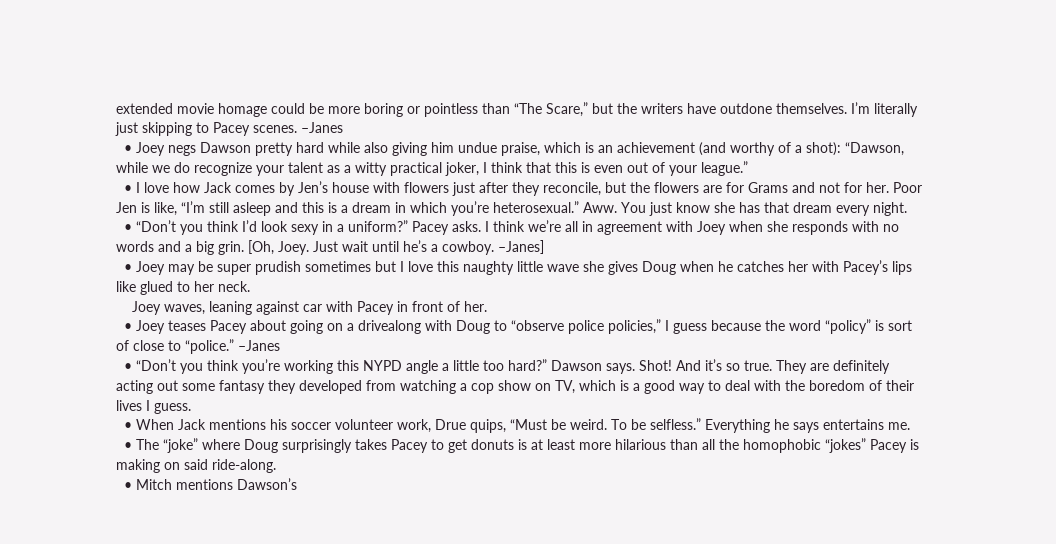extended movie homage could be more boring or pointless than “The Scare,” but the writers have outdone themselves. I’m literally just skipping to Pacey scenes. –Janes
  • Joey negs Dawson pretty hard while also giving him undue praise, which is an achievement (and worthy of a shot): “Dawson, while we do recognize your talent as a witty practical joker, I think that this is even out of your league.”
  • I love how Jack comes by Jen’s house with flowers just after they reconcile, but the flowers are for Grams and not for her. Poor Jen is like, “I’m still asleep and this is a dream in which you’re heterosexual.” Aww. You just know she has that dream every night.
  • “Don’t you think I’d look sexy in a uniform?” Pacey asks. I think we’re all in agreement with Joey when she responds with no words and a big grin. [Oh, Joey. Just wait until he’s a cowboy. –Janes]
  • Joey may be super prudish sometimes but I love this naughty little wave she gives Doug when he catches her with Pacey’s lips like glued to her neck.
    Joey waves, leaning against car with Pacey in front of her.
  • Joey teases Pacey about going on a drivealong with Doug to “observe police policies,” I guess because the word “policy” is sort of close to “police.” –Janes
  • “Don’t you think you’re working this NYPD angle a little too hard?” Dawson says. Shot! And it’s so true. They are definitely acting out some fantasy they developed from watching a cop show on TV, which is a good way to deal with the boredom of their lives I guess.
  • When Jack mentions his soccer volunteer work, Drue quips, “Must be weird. To be selfless.” Everything he says entertains me.
  • The “joke” where Doug surprisingly takes Pacey to get donuts is at least more hilarious than all the homophobic “jokes” Pacey is making on said ride-along.
  • Mitch mentions Dawson’s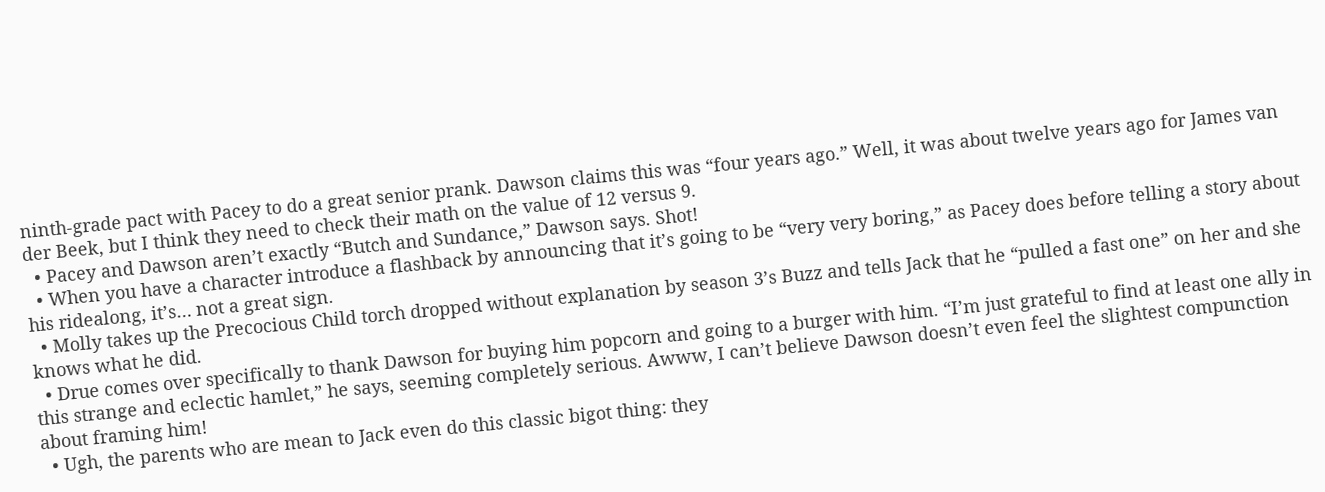ninth-grade pact with Pacey to do a great senior prank. Dawson claims this was “four years ago.” Well, it was about twelve years ago for James van der Beek, but I think they need to check their math on the value of 12 versus 9.
  • Pacey and Dawson aren’t exactly “Butch and Sundance,” Dawson says. Shot!
  • When you have a character introduce a flashback by announcing that it’s going to be “very very boring,” as Pacey does before telling a story about his ridealong, it’s… not a great sign.
  • Molly takes up the Precocious Child torch dropped without explanation by season 3’s Buzz and tells Jack that he “pulled a fast one” on her and she knows what he did.
  • Drue comes over specifically to thank Dawson for buying him popcorn and going to a burger with him. “I’m just grateful to find at least one ally in this strange and eclectic hamlet,” he says, seeming completely serious. Awww, I can’t believe Dawson doesn’t even feel the slightest compunction about framing him!
  • Ugh, the parents who are mean to Jack even do this classic bigot thing: they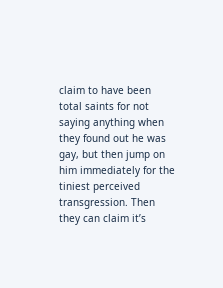claim to have been total saints for not saying anything when they found out he was gay, but then jump on him immediately for the tiniest perceived transgression. Then they can claim it’s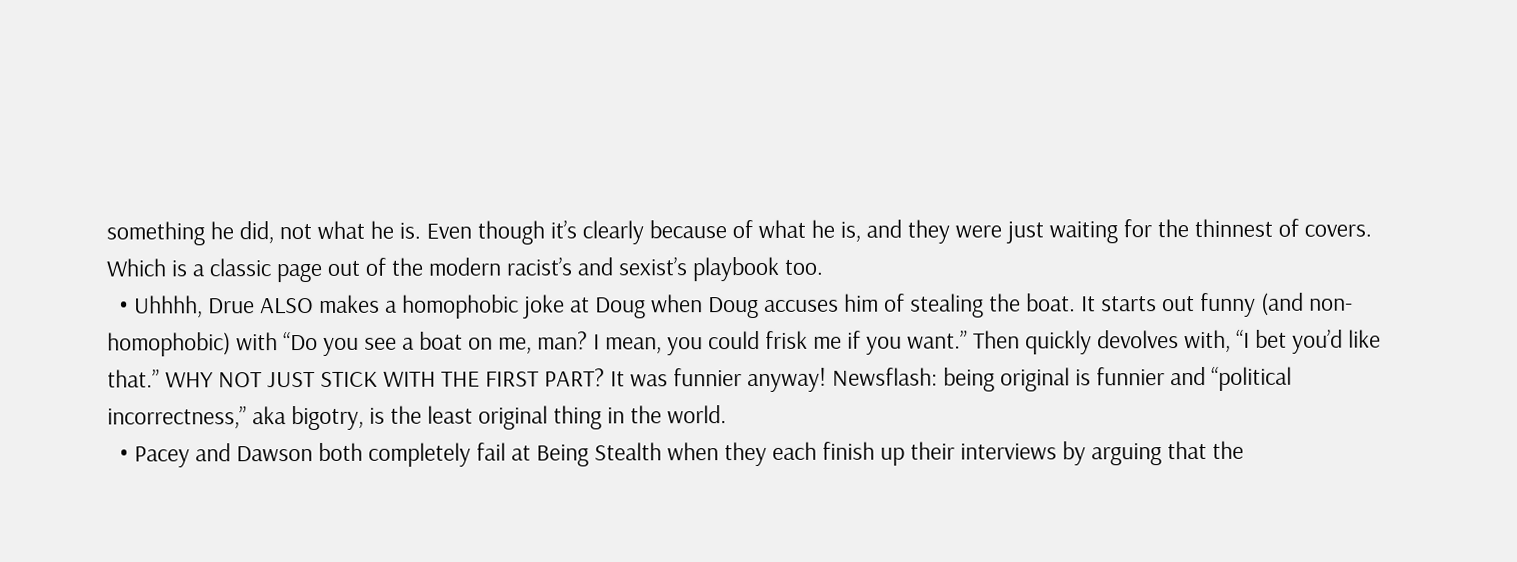something he did, not what he is. Even though it’s clearly because of what he is, and they were just waiting for the thinnest of covers. Which is a classic page out of the modern racist’s and sexist’s playbook too.
  • Uhhhh, Drue ALSO makes a homophobic joke at Doug when Doug accuses him of stealing the boat. It starts out funny (and non-homophobic) with “Do you see a boat on me, man? I mean, you could frisk me if you want.” Then quickly devolves with, “I bet you’d like that.” WHY NOT JUST STICK WITH THE FIRST PART? It was funnier anyway! Newsflash: being original is funnier and “political incorrectness,” aka bigotry, is the least original thing in the world.
  • Pacey and Dawson both completely fail at Being Stealth when they each finish up their interviews by arguing that the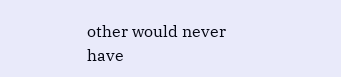other would never have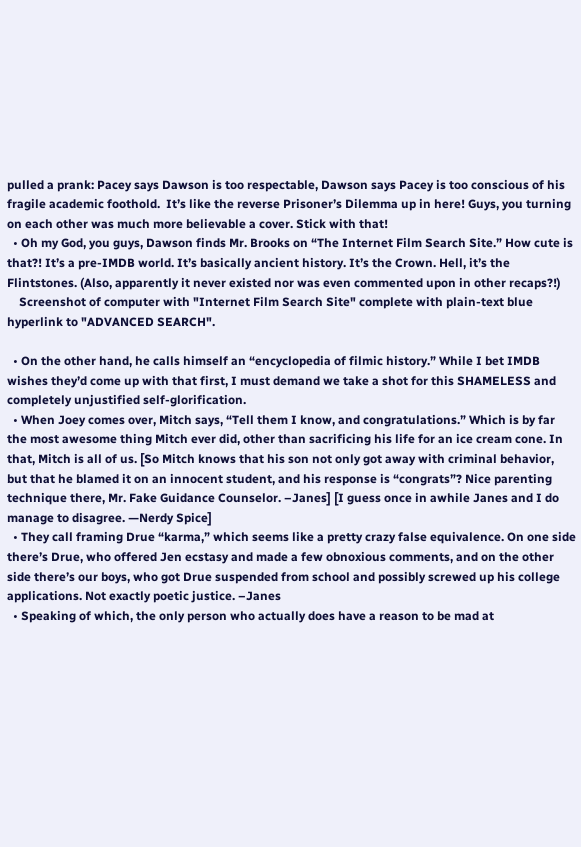pulled a prank: Pacey says Dawson is too respectable, Dawson says Pacey is too conscious of his fragile academic foothold.  It’s like the reverse Prisoner’s Dilemma up in here! Guys, you turning on each other was much more believable a cover. Stick with that!
  • Oh my God, you guys, Dawson finds Mr. Brooks on “The Internet Film Search Site.” How cute is that?! It’s a pre-IMDB world. It’s basically ancient history. It’s the Crown. Hell, it’s the Flintstones. (Also, apparently it never existed nor was even commented upon in other recaps?!)
    Screenshot of computer with "Internet Film Search Site" complete with plain-text blue hyperlink to "ADVANCED SEARCH".

  • On the other hand, he calls himself an “encyclopedia of filmic history.” While I bet IMDB wishes they’d come up with that first, I must demand we take a shot for this SHAMELESS and completely unjustified self-glorification.
  • When Joey comes over, Mitch says, “Tell them I know, and congratulations.” Which is by far the most awesome thing Mitch ever did, other than sacrificing his life for an ice cream cone. In that, Mitch is all of us. [So Mitch knows that his son not only got away with criminal behavior, but that he blamed it on an innocent student, and his response is “congrats”? Nice parenting technique there, Mr. Fake Guidance Counselor. –Janes] [I guess once in awhile Janes and I do manage to disagree. —Nerdy Spice]
  • They call framing Drue “karma,” which seems like a pretty crazy false equivalence. On one side there’s Drue, who offered Jen ecstasy and made a few obnoxious comments, and on the other side there’s our boys, who got Drue suspended from school and possibly screwed up his college applications. Not exactly poetic justice. –Janes
  • Speaking of which, the only person who actually does have a reason to be mad at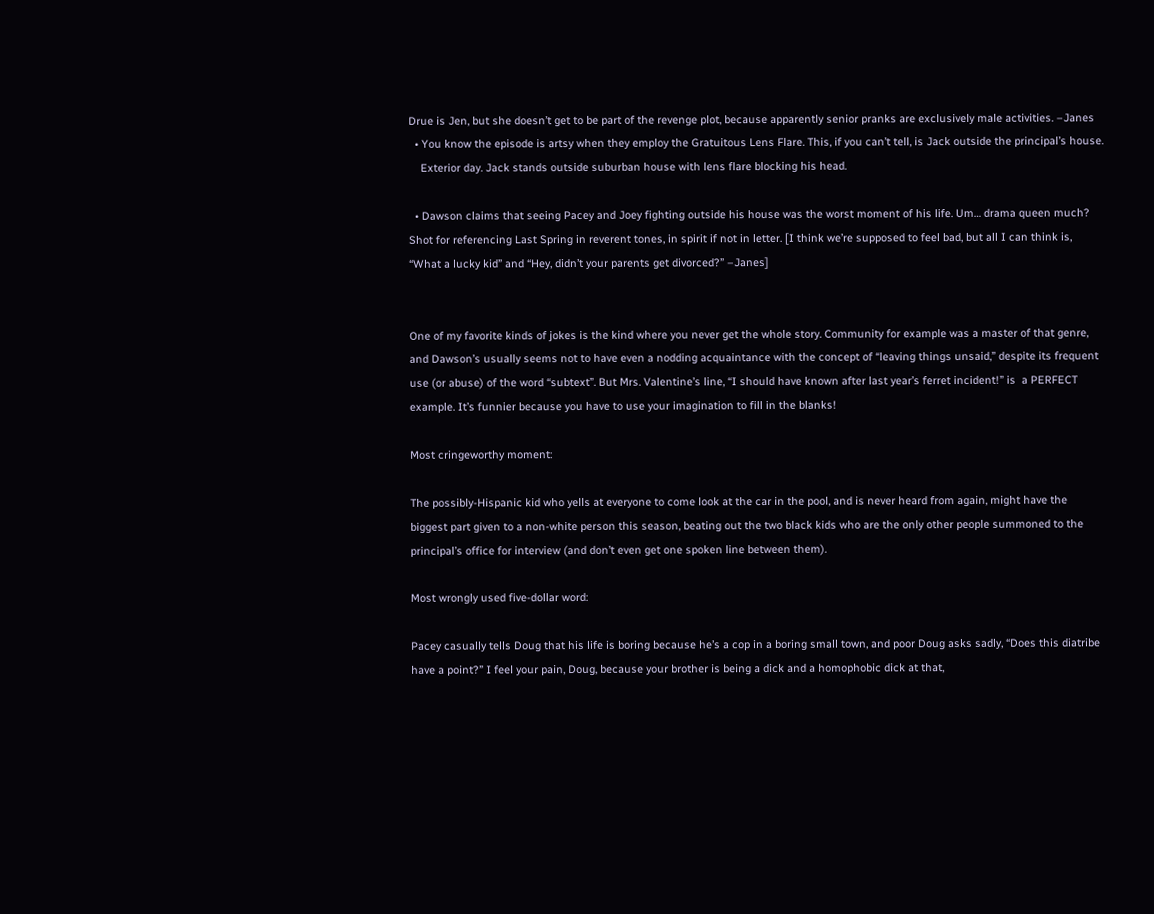Drue is Jen, but she doesn’t get to be part of the revenge plot, because apparently senior pranks are exclusively male activities. –Janes
  • You know the episode is artsy when they employ the Gratuitous Lens Flare. This, if you can’t tell, is Jack outside the principal’s house.
    Exterior day. Jack stands outside suburban house with lens flare blocking his head.

  • Dawson claims that seeing Pacey and Joey fighting outside his house was the worst moment of his life. Um… drama queen much? Shot for referencing Last Spring in reverent tones, in spirit if not in letter. [I think we’re supposed to feel bad, but all I can think is, “What a lucky kid” and “Hey, didn’t your parents get divorced?” –Janes]


One of my favorite kinds of jokes is the kind where you never get the whole story. Community for example was a master of that genre, and Dawson’s usually seems not to have even a nodding acquaintance with the concept of “leaving things unsaid,” despite its frequent use (or abuse) of the word “subtext”. But Mrs. Valentine’s line, “I should have known after last year’s ferret incident!” is  a PERFECT example. It’s funnier because you have to use your imagination to fill in the blanks!

Most cringeworthy moment:

The possibly-Hispanic kid who yells at everyone to come look at the car in the pool, and is never heard from again, might have the biggest part given to a non-white person this season, beating out the two black kids who are the only other people summoned to the principal’s office for interview (and don’t even get one spoken line between them).

Most wrongly used five-dollar word:

Pacey casually tells Doug that his life is boring because he’s a cop in a boring small town, and poor Doug asks sadly, “Does this diatribe have a point?” I feel your pain, Doug, because your brother is being a dick and a homophobic dick at that,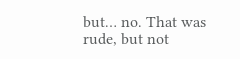but… no. That was rude, but not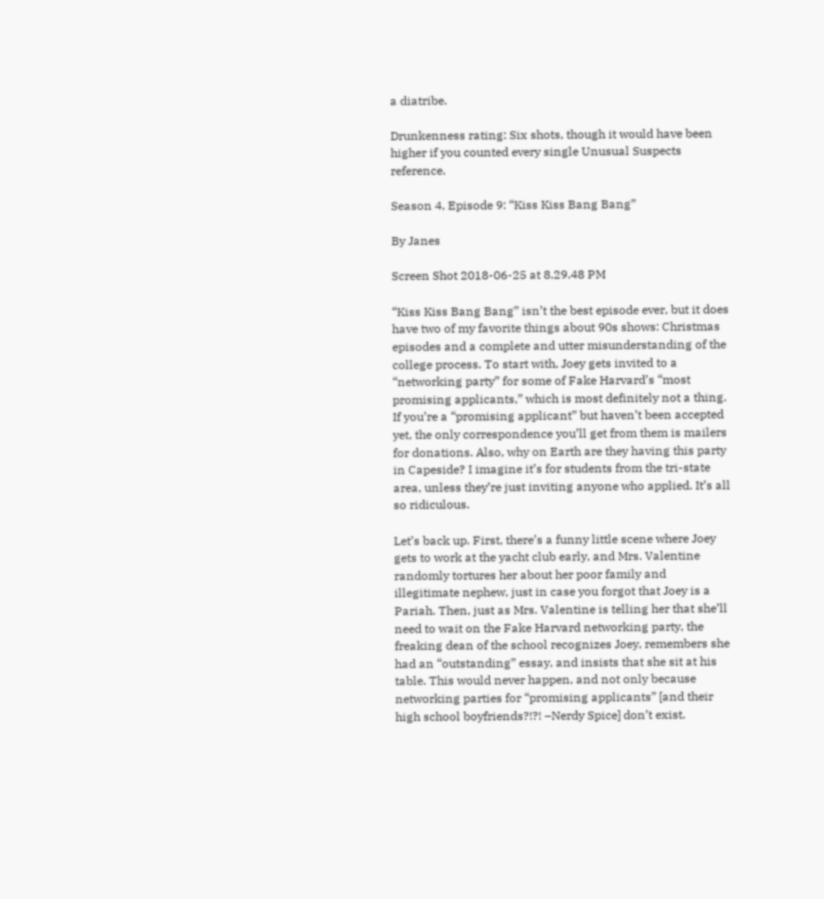a diatribe.

Drunkenness rating: Six shots, though it would have been higher if you counted every single Unusual Suspects reference.

Season 4, Episode 9: “Kiss Kiss Bang Bang”

By Janes

Screen Shot 2018-06-25 at 8.29.48 PM

“Kiss Kiss Bang Bang” isn’t the best episode ever, but it does have two of my favorite things about 90s shows: Christmas episodes and a complete and utter misunderstanding of the college process. To start with, Joey gets invited to a “networking party” for some of Fake Harvard’s “most promising applicants,” which is most definitely not a thing. If you’re a “promising applicant” but haven’t been accepted yet, the only correspondence you’ll get from them is mailers for donations. Also, why on Earth are they having this party in Capeside? I imagine it’s for students from the tri-state area, unless they’re just inviting anyone who applied. It’s all so ridiculous.

Let’s back up. First, there’s a funny little scene where Joey gets to work at the yacht club early, and Mrs. Valentine randomly tortures her about her poor family and illegitimate nephew, just in case you forgot that Joey is a Pariah. Then, just as Mrs. Valentine is telling her that she’ll need to wait on the Fake Harvard networking party, the freaking dean of the school recognizes Joey, remembers she had an “outstanding” essay, and insists that she sit at his table. This would never happen, and not only because networking parties for “promising applicants” [and their high school boyfriends?!?! –Nerdy Spice] don’t exist.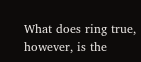What does ring true, however, is the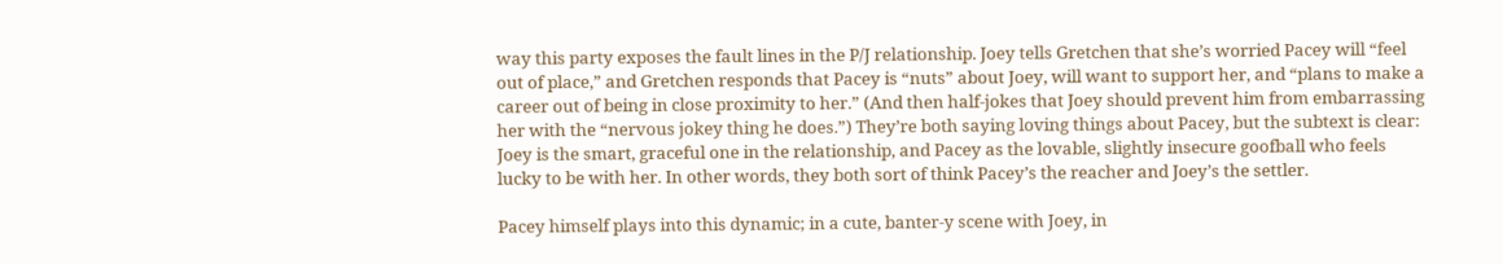way this party exposes the fault lines in the P/J relationship. Joey tells Gretchen that she’s worried Pacey will “feel out of place,” and Gretchen responds that Pacey is “nuts” about Joey, will want to support her, and “plans to make a career out of being in close proximity to her.” (And then half-jokes that Joey should prevent him from embarrassing her with the “nervous jokey thing he does.”) They’re both saying loving things about Pacey, but the subtext is clear: Joey is the smart, graceful one in the relationship, and Pacey as the lovable, slightly insecure goofball who feels lucky to be with her. In other words, they both sort of think Pacey’s the reacher and Joey’s the settler.

Pacey himself plays into this dynamic; in a cute, banter-y scene with Joey, in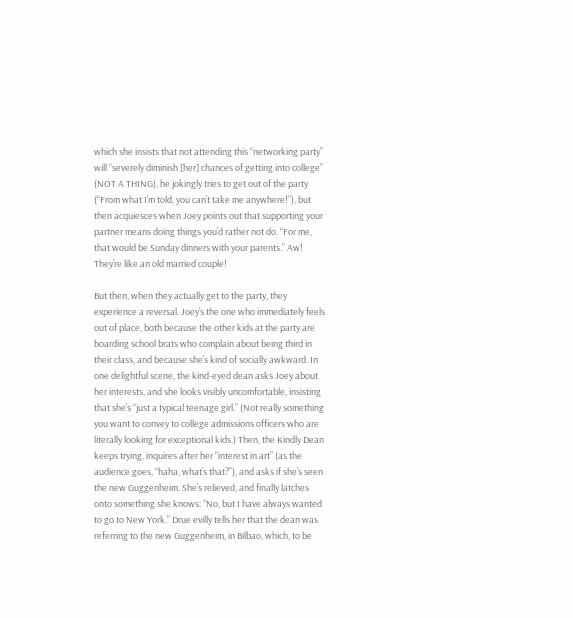which she insists that not attending this “networking party” will “severely diminish [her] chances of getting into college” (NOT A THING), he jokingly tries to get out of the party (“From what I’m told, you can’t take me anywhere!”), but then acquiesces when Joey points out that supporting your partner means doing things you’d rather not do. “For me, that would be Sunday dinners with your parents.” Aw! They’re like an old married couple!

But then, when they actually get to the party, they experience a reversal. Joey’s the one who immediately feels out of place, both because the other kids at the party are boarding school brats who complain about being third in their class, and because she’s kind of socially awkward. In one delightful scene, the kind-eyed dean asks Joey about her interests, and she looks visibly uncomfortable, insisting that she’s “just a typical teenage girl.” (Not really something you want to convey to college admissions officers who are literally looking for exceptional kids.) Then, the Kindly Dean keeps trying, inquires after her “interest in art” (as the audience goes, “haha, what’s that?”), and asks if she’s seen the new Guggenheim. She’s relieved, and finally latches onto something she knows: “No, but I have always wanted to go to New York.” Drue evilly tells her that the dean was referring to the new Guggenheim, in Bilbao, which, to be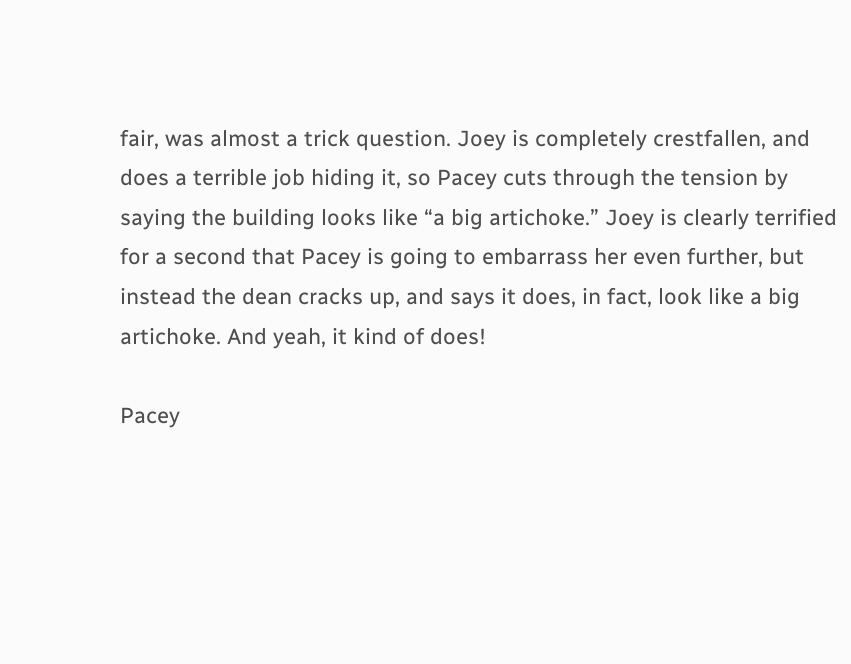fair, was almost a trick question. Joey is completely crestfallen, and does a terrible job hiding it, so Pacey cuts through the tension by saying the building looks like “a big artichoke.” Joey is clearly terrified for a second that Pacey is going to embarrass her even further, but instead the dean cracks up, and says it does, in fact, look like a big artichoke. And yeah, it kind of does!

Pacey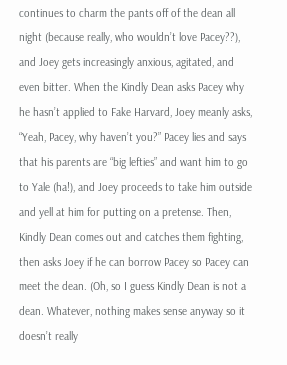continues to charm the pants off of the dean all night (because really, who wouldn’t love Pacey??), and Joey gets increasingly anxious, agitated, and even bitter. When the Kindly Dean asks Pacey why he hasn’t applied to Fake Harvard, Joey meanly asks, “Yeah, Pacey, why haven’t you?” Pacey lies and says that his parents are “big lefties” and want him to go to Yale (ha!), and Joey proceeds to take him outside and yell at him for putting on a pretense. Then, Kindly Dean comes out and catches them fighting, then asks Joey if he can borrow Pacey so Pacey can meet the dean. (Oh, so I guess Kindly Dean is not a dean. Whatever, nothing makes sense anyway so it doesn’t really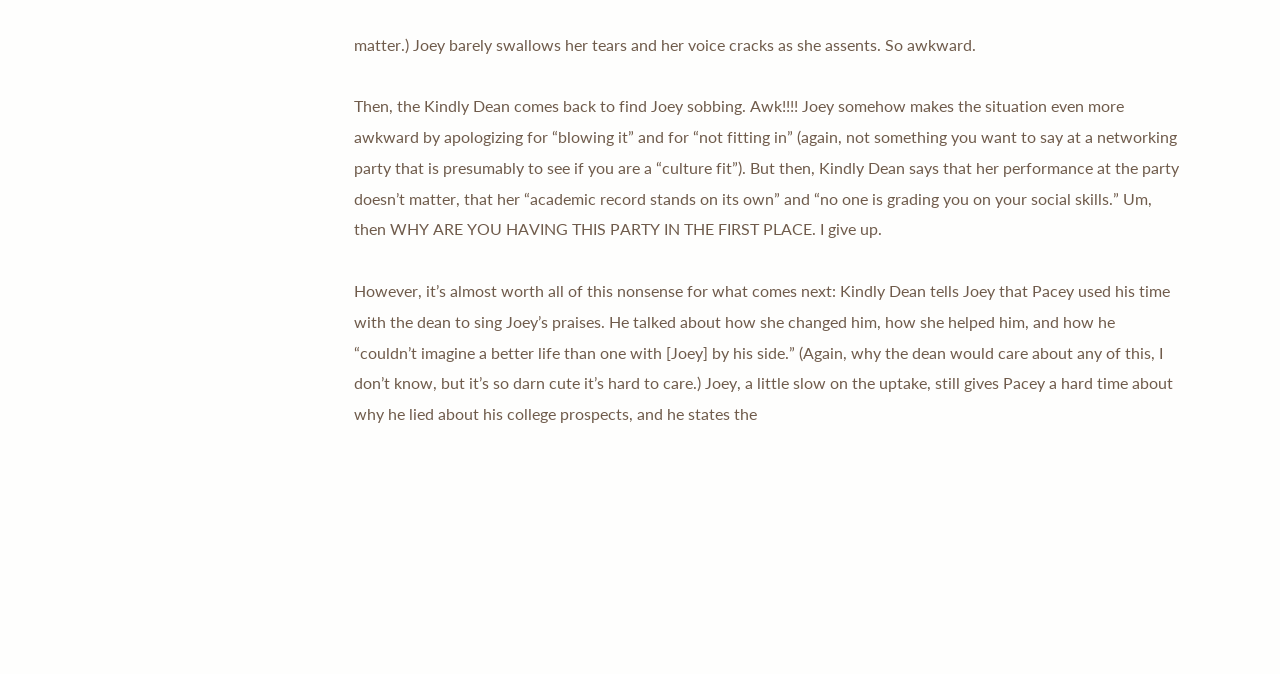matter.) Joey barely swallows her tears and her voice cracks as she assents. So awkward.

Then, the Kindly Dean comes back to find Joey sobbing. Awk!!!! Joey somehow makes the situation even more awkward by apologizing for “blowing it” and for “not fitting in” (again, not something you want to say at a networking party that is presumably to see if you are a “culture fit”). But then, Kindly Dean says that her performance at the party doesn’t matter, that her “academic record stands on its own” and “no one is grading you on your social skills.” Um, then WHY ARE YOU HAVING THIS PARTY IN THE FIRST PLACE. I give up.

However, it’s almost worth all of this nonsense for what comes next: Kindly Dean tells Joey that Pacey used his time with the dean to sing Joey’s praises. He talked about how she changed him, how she helped him, and how he “couldn’t imagine a better life than one with [Joey] by his side.” (Again, why the dean would care about any of this, I don’t know, but it’s so darn cute it’s hard to care.) Joey, a little slow on the uptake, still gives Pacey a hard time about why he lied about his college prospects, and he states the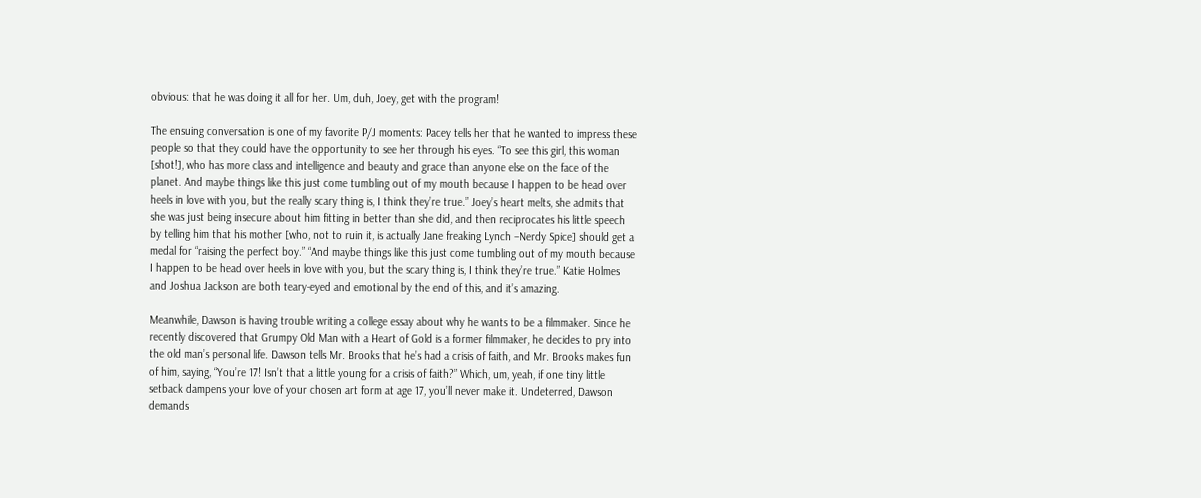obvious: that he was doing it all for her. Um, duh, Joey, get with the program!

The ensuing conversation is one of my favorite P/J moments: Pacey tells her that he wanted to impress these people so that they could have the opportunity to see her through his eyes. “To see this girl, this woman [shot!], who has more class and intelligence and beauty and grace than anyone else on the face of the planet. And maybe things like this just come tumbling out of my mouth because I happen to be head over heels in love with you, but the really scary thing is, I think they’re true.” Joey’s heart melts, she admits that she was just being insecure about him fitting in better than she did, and then reciprocates his little speech by telling him that his mother [who, not to ruin it, is actually Jane freaking Lynch –Nerdy Spice] should get a medal for “raising the perfect boy.” “And maybe things like this just come tumbling out of my mouth because I happen to be head over heels in love with you, but the scary thing is, I think they’re true.” Katie Holmes and Joshua Jackson are both teary-eyed and emotional by the end of this, and it’s amazing.

Meanwhile, Dawson is having trouble writing a college essay about why he wants to be a filmmaker. Since he recently discovered that Grumpy Old Man with a Heart of Gold is a former filmmaker, he decides to pry into the old man’s personal life. Dawson tells Mr. Brooks that he’s had a crisis of faith, and Mr. Brooks makes fun of him, saying, “You’re 17! Isn’t that a little young for a crisis of faith?” Which, um, yeah, if one tiny little setback dampens your love of your chosen art form at age 17, you’ll never make it. Undeterred, Dawson demands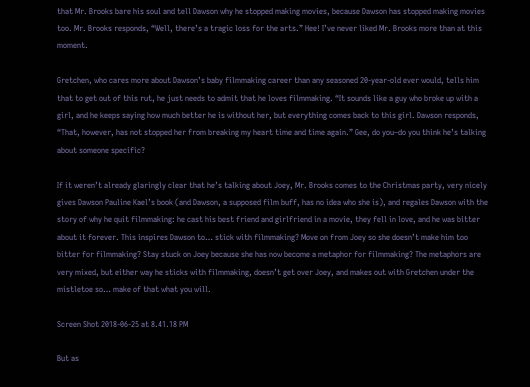that Mr. Brooks bare his soul and tell Dawson why he stopped making movies, because Dawson has stopped making movies too. Mr. Brooks responds, “Well, there’s a tragic loss for the arts.” Hee! I’ve never liked Mr. Brooks more than at this moment.

Gretchen, who cares more about Dawson’s baby filmmaking career than any seasoned 20-year-old ever would, tells him that to get out of this rut, he just needs to admit that he loves filmmaking. “It sounds like a guy who broke up with a girl, and he keeps saying how much better he is without her, but everything comes back to this girl. Dawson responds, “That, however, has not stopped her from breaking my heart time and time again.” Gee, do you–do you think he’s talking about someone specific?

If it weren’t already glaringly clear that he’s talking about Joey, Mr. Brooks comes to the Christmas party, very nicely gives Dawson Pauline Kael’s book (and Dawson, a supposed film buff, has no idea who she is), and regales Dawson with the story of why he quit filmmaking: he cast his best friend and girlfriend in a movie, they fell in love, and he was bitter about it forever. This inspires Dawson to… stick with filmmaking? Move on from Joey so she doesn’t make him too bitter for filmmaking? Stay stuck on Joey because she has now become a metaphor for filmmaking? The metaphors are very mixed, but either way he sticks with filmmaking, doesn’t get over Joey, and makes out with Gretchen under the mistletoe so… make of that what you will.

Screen Shot 2018-06-25 at 8.41.18 PM

But as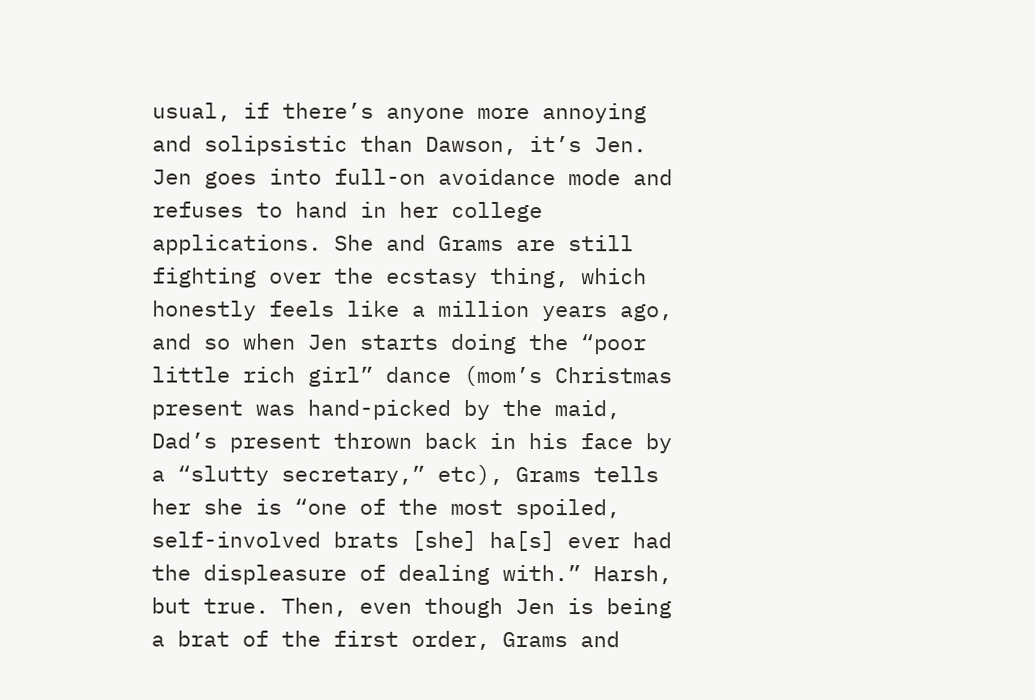usual, if there’s anyone more annoying and solipsistic than Dawson, it’s Jen. Jen goes into full-on avoidance mode and refuses to hand in her college applications. She and Grams are still fighting over the ecstasy thing, which honestly feels like a million years ago, and so when Jen starts doing the “poor little rich girl” dance (mom’s Christmas present was hand-picked by the maid, Dad’s present thrown back in his face by a “slutty secretary,” etc), Grams tells her she is “one of the most spoiled, self-involved brats [she] ha[s] ever had the displeasure of dealing with.” Harsh, but true. Then, even though Jen is being a brat of the first order, Grams and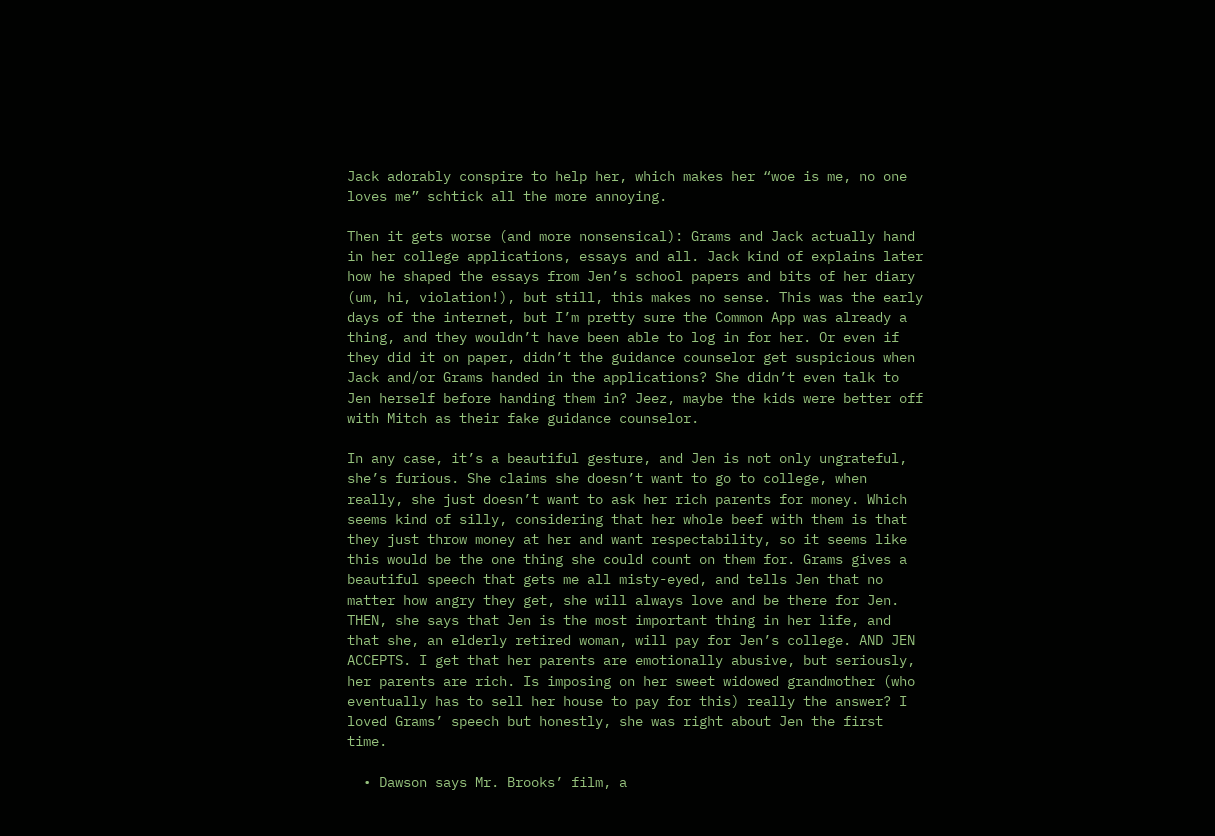Jack adorably conspire to help her, which makes her “woe is me, no one loves me” schtick all the more annoying.

Then it gets worse (and more nonsensical): Grams and Jack actually hand in her college applications, essays and all. Jack kind of explains later how he shaped the essays from Jen’s school papers and bits of her diary (um, hi, violation!), but still, this makes no sense. This was the early days of the internet, but I’m pretty sure the Common App was already a thing, and they wouldn’t have been able to log in for her. Or even if they did it on paper, didn’t the guidance counselor get suspicious when Jack and/or Grams handed in the applications? She didn’t even talk to Jen herself before handing them in? Jeez, maybe the kids were better off with Mitch as their fake guidance counselor.

In any case, it’s a beautiful gesture, and Jen is not only ungrateful, she’s furious. She claims she doesn’t want to go to college, when really, she just doesn’t want to ask her rich parents for money. Which seems kind of silly, considering that her whole beef with them is that they just throw money at her and want respectability, so it seems like this would be the one thing she could count on them for. Grams gives a beautiful speech that gets me all misty-eyed, and tells Jen that no matter how angry they get, she will always love and be there for Jen. THEN, she says that Jen is the most important thing in her life, and that she, an elderly retired woman, will pay for Jen’s college. AND JEN ACCEPTS. I get that her parents are emotionally abusive, but seriously, her parents are rich. Is imposing on her sweet widowed grandmother (who eventually has to sell her house to pay for this) really the answer? I loved Grams’ speech but honestly, she was right about Jen the first time.

  • Dawson says Mr. Brooks’ film, a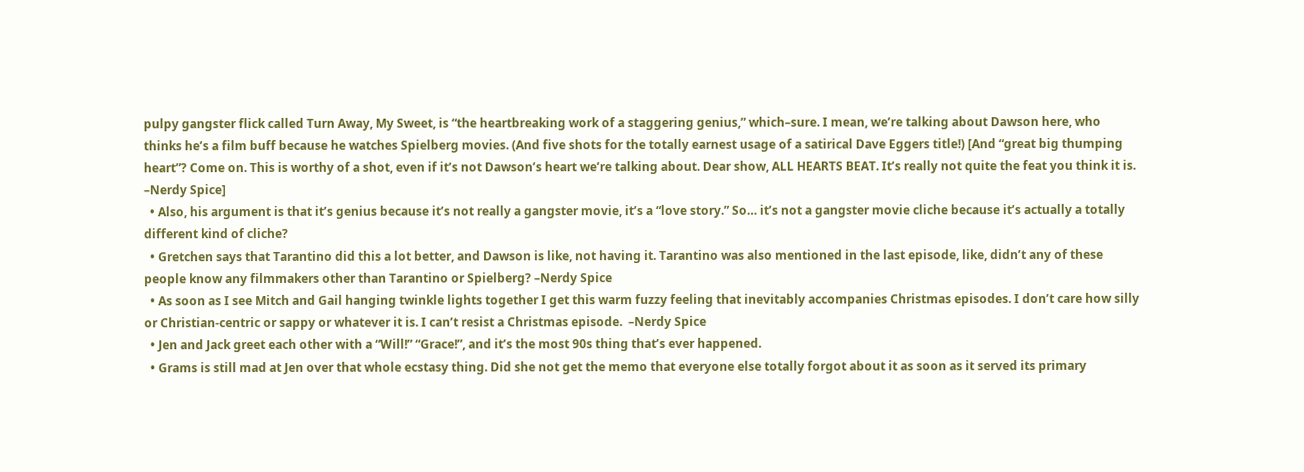pulpy gangster flick called Turn Away, My Sweet, is “the heartbreaking work of a staggering genius,” which–sure. I mean, we’re talking about Dawson here, who thinks he’s a film buff because he watches Spielberg movies. (And five shots for the totally earnest usage of a satirical Dave Eggers title!) [And “great big thumping heart”? Come on. This is worthy of a shot, even if it’s not Dawson’s heart we’re talking about. Dear show, ALL HEARTS BEAT. It’s really not quite the feat you think it is. –Nerdy Spice]
  • Also, his argument is that it’s genius because it’s not really a gangster movie, it’s a “love story.” So… it’s not a gangster movie cliche because it’s actually a totally different kind of cliche?
  • Gretchen says that Tarantino did this a lot better, and Dawson is like, not having it. Tarantino was also mentioned in the last episode, like, didn’t any of these people know any filmmakers other than Tarantino or Spielberg? –Nerdy Spice
  • As soon as I see Mitch and Gail hanging twinkle lights together I get this warm fuzzy feeling that inevitably accompanies Christmas episodes. I don’t care how silly or Christian-centric or sappy or whatever it is. I can’t resist a Christmas episode.  –Nerdy Spice
  • Jen and Jack greet each other with a “Will!” “Grace!”, and it’s the most 90s thing that’s ever happened.
  • Grams is still mad at Jen over that whole ecstasy thing. Did she not get the memo that everyone else totally forgot about it as soon as it served its primary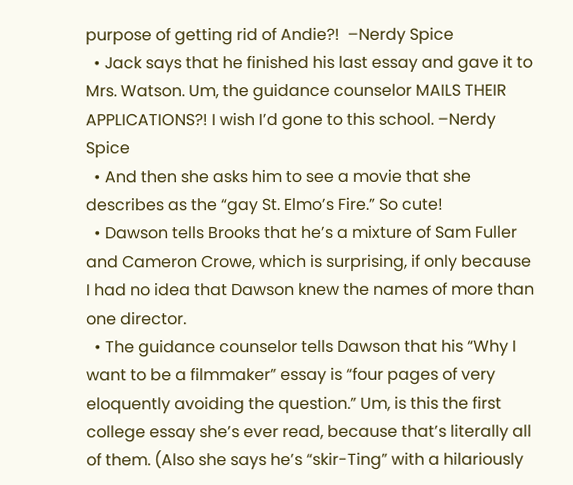purpose of getting rid of Andie?!  –Nerdy Spice
  • Jack says that he finished his last essay and gave it to Mrs. Watson. Um, the guidance counselor MAILS THEIR APPLICATIONS?! I wish I’d gone to this school. –Nerdy Spice
  • And then she asks him to see a movie that she describes as the “gay St. Elmo’s Fire.” So cute!
  • Dawson tells Brooks that he’s a mixture of Sam Fuller and Cameron Crowe, which is surprising, if only because I had no idea that Dawson knew the names of more than one director.
  • The guidance counselor tells Dawson that his “Why I want to be a filmmaker” essay is “four pages of very eloquently avoiding the question.” Um, is this the first college essay she’s ever read, because that’s literally all of them. (Also she says he’s “skir-Ting” with a hilariously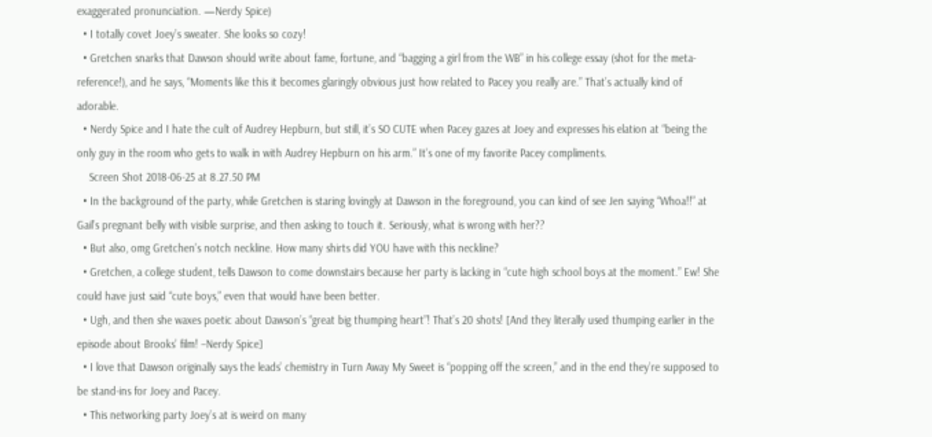exaggerated pronunciation. —Nerdy Spice)
  • I totally covet Joey’s sweater. She looks so cozy!
  • Gretchen snarks that Dawson should write about fame, fortune, and “bagging a girl from the WB” in his college essay (shot for the meta-reference!), and he says, “Moments like this it becomes glaringly obvious just how related to Pacey you really are.” That’s actually kind of adorable.
  • Nerdy Spice and I hate the cult of Audrey Hepburn, but still, it’s SO CUTE when Pacey gazes at Joey and expresses his elation at “being the only guy in the room who gets to walk in with Audrey Hepburn on his arm.” It’s one of my favorite Pacey compliments.
    Screen Shot 2018-06-25 at 8.27.50 PM
  • In the background of the party, while Gretchen is staring lovingly at Dawson in the foreground, you can kind of see Jen saying “Whoa!!” at Gail’s pregnant belly with visible surprise, and then asking to touch it. Seriously, what is wrong with her??
  • But also, omg Gretchen’s notch neckline. How many shirts did YOU have with this neckline?
  • Gretchen, a college student, tells Dawson to come downstairs because her party is lacking in “cute high school boys at the moment.” Ew! She could have just said “cute boys,” even that would have been better.
  • Ugh, and then she waxes poetic about Dawson’s “great big thumping heart”! That’s 20 shots! [And they literally used thumping earlier in the episode about Brooks’ film! –Nerdy Spice]
  • I love that Dawson originally says the leads’ chemistry in Turn Away My Sweet is “popping off the screen,” and in the end they’re supposed to be stand-ins for Joey and Pacey.
  • This networking party Joey’s at is weird on many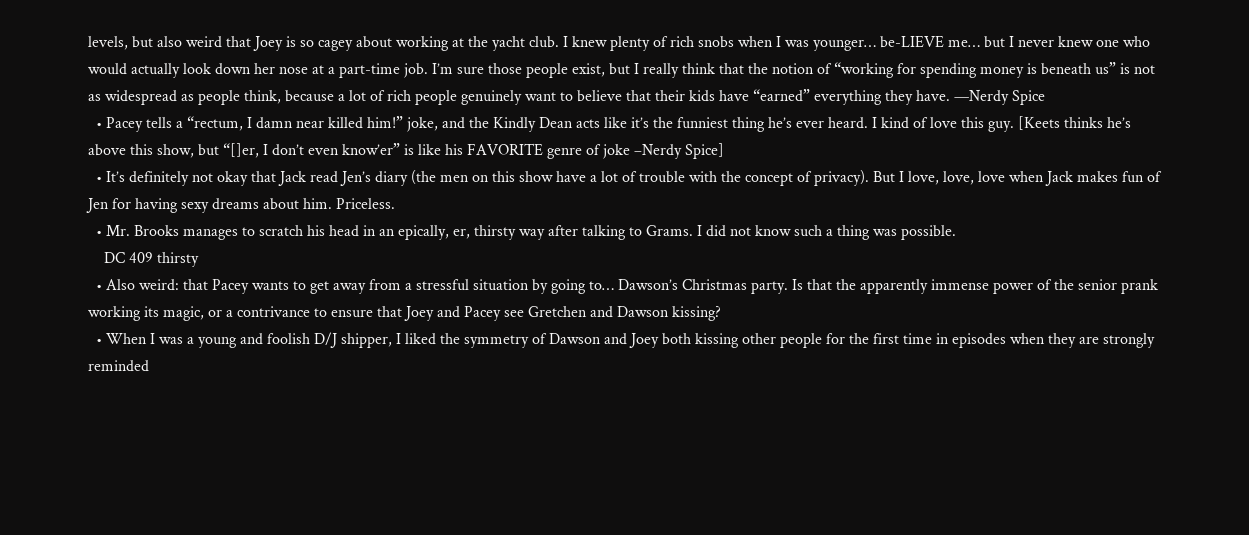levels, but also weird that Joey is so cagey about working at the yacht club. I knew plenty of rich snobs when I was younger… be-LIEVE me… but I never knew one who would actually look down her nose at a part-time job. I’m sure those people exist, but I really think that the notion of “working for spending money is beneath us” is not as widespread as people think, because a lot of rich people genuinely want to believe that their kids have “earned” everything they have. —Nerdy Spice
  • Pacey tells a “rectum, I damn near killed him!” joke, and the Kindly Dean acts like it’s the funniest thing he’s ever heard. I kind of love this guy. [Keets thinks he’s above this show, but “[]er, I don’t even know’er” is like his FAVORITE genre of joke –Nerdy Spice]
  • It’s definitely not okay that Jack read Jen’s diary (the men on this show have a lot of trouble with the concept of privacy). But I love, love, love when Jack makes fun of Jen for having sexy dreams about him. Priceless.
  • Mr. Brooks manages to scratch his head in an epically, er, thirsty way after talking to Grams. I did not know such a thing was possible.
    DC 409 thirsty
  • Also weird: that Pacey wants to get away from a stressful situation by going to… Dawson’s Christmas party. Is that the apparently immense power of the senior prank working its magic, or a contrivance to ensure that Joey and Pacey see Gretchen and Dawson kissing?
  • When I was a young and foolish D/J shipper, I liked the symmetry of Dawson and Joey both kissing other people for the first time in episodes when they are strongly reminded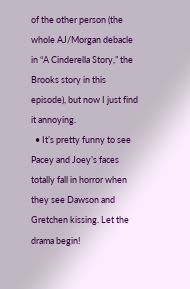of the other person (the whole AJ/Morgan debacle in “A Cinderella Story,” the Brooks story in this episode), but now I just find it annoying.
  • It’s pretty funny to see Pacey and Joey’s faces totally fall in horror when they see Dawson and Gretchen kissing. Let the drama begin!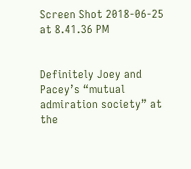Screen Shot 2018-06-25 at 8.41.36 PM


Definitely Joey and Pacey’s “mutual admiration society” at the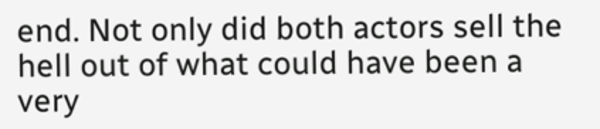end. Not only did both actors sell the hell out of what could have been a very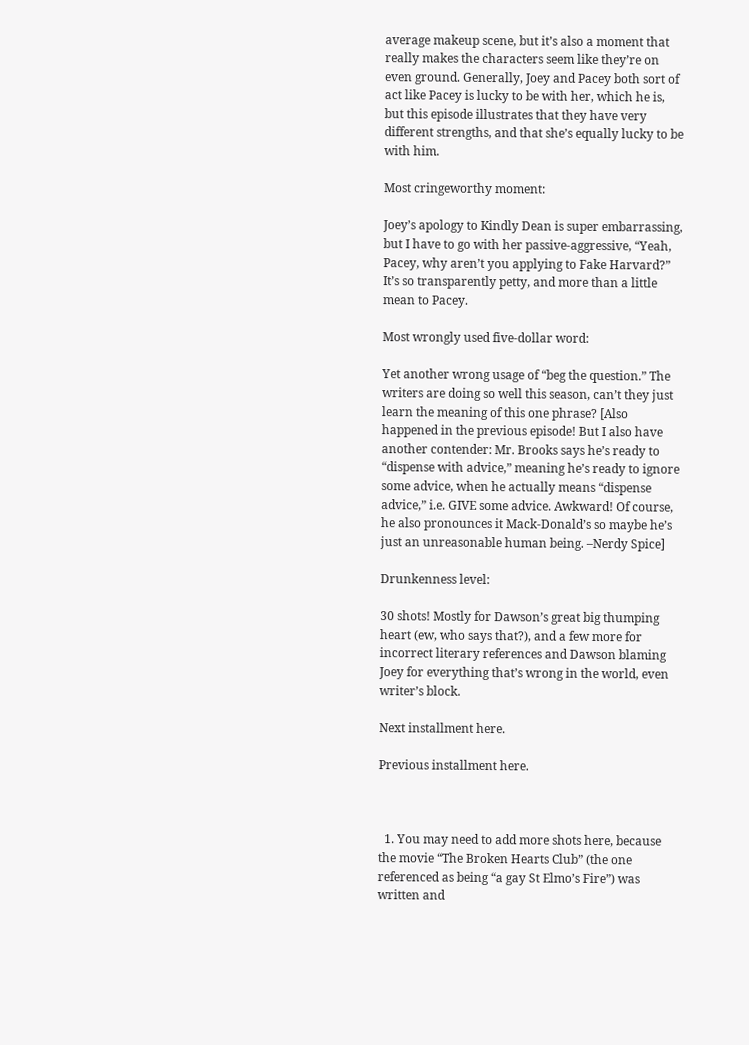average makeup scene, but it’s also a moment that really makes the characters seem like they’re on even ground. Generally, Joey and Pacey both sort of act like Pacey is lucky to be with her, which he is, but this episode illustrates that they have very different strengths, and that she’s equally lucky to be with him.

Most cringeworthy moment:

Joey’s apology to Kindly Dean is super embarrassing, but I have to go with her passive-aggressive, “Yeah, Pacey, why aren’t you applying to Fake Harvard?” It’s so transparently petty, and more than a little mean to Pacey.

Most wrongly used five-dollar word:

Yet another wrong usage of “beg the question.” The writers are doing so well this season, can’t they just learn the meaning of this one phrase? [Also happened in the previous episode! But I also have another contender: Mr. Brooks says he’s ready to “dispense with advice,” meaning he’s ready to ignore some advice, when he actually means “dispense advice,” i.e. GIVE some advice. Awkward! Of course, he also pronounces it Mack-Donald’s so maybe he’s just an unreasonable human being. –Nerdy Spice]

Drunkenness level:

30 shots! Mostly for Dawson’s great big thumping heart (ew, who says that?), and a few more for incorrect literary references and Dawson blaming Joey for everything that’s wrong in the world, even writer’s block.

Next installment here.

Previous installment here.



  1. You may need to add more shots here, because the movie “The Broken Hearts Club” (the one referenced as being “a gay St Elmo’s Fire”) was written and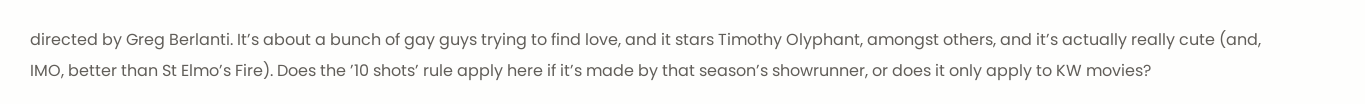directed by Greg Berlanti. It’s about a bunch of gay guys trying to find love, and it stars Timothy Olyphant, amongst others, and it’s actually really cute (and, IMO, better than St Elmo’s Fire). Does the ’10 shots’ rule apply here if it’s made by that season’s showrunner, or does it only apply to KW movies?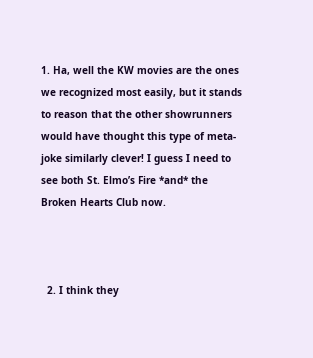1. Ha, well the KW movies are the ones we recognized most easily, but it stands to reason that the other showrunners would have thought this type of meta-joke similarly clever! I guess I need to see both St. Elmo’s Fire *and* the Broken Hearts Club now.



  2. I think they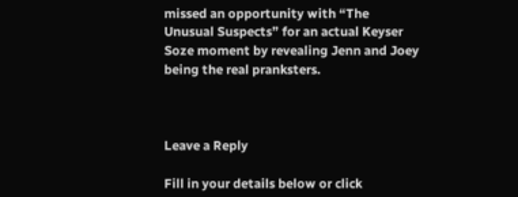missed an opportunity with “The Unusual Suspects” for an actual Keyser Soze moment by revealing Jenn and Joey being the real pranksters.



Leave a Reply

Fill in your details below or click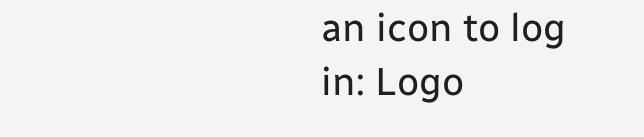an icon to log in: Logo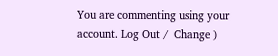You are commenting using your account. Log Out /  Change )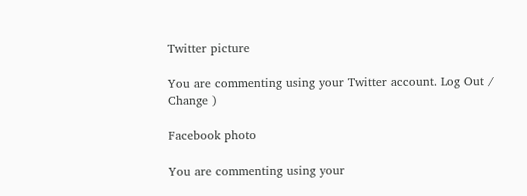Twitter picture

You are commenting using your Twitter account. Log Out /  Change )

Facebook photo

You are commenting using your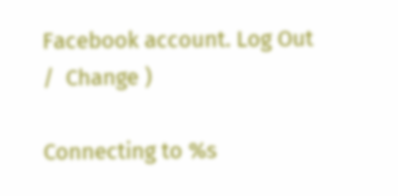Facebook account. Log Out /  Change )

Connecting to %s